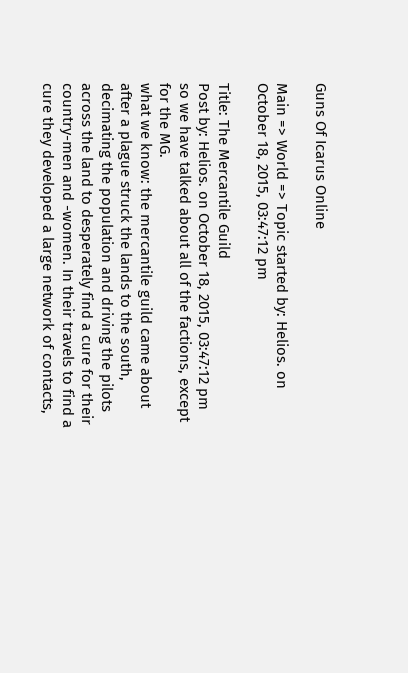Guns Of Icarus Online

Main => World => Topic started by: Helios. on October 18, 2015, 03:47:12 pm

Title: The Mercantile Guild
Post by: Helios. on October 18, 2015, 03:47:12 pm
so we have talked about all of the factions, except for the MG.
what we know: the mercantile guild came about after a plague struck the lands to the south, decimating the population and driving the pilots across the land to desperately find a cure for their country-men and -women. In their travels to find a cure they developed a large network of contacts,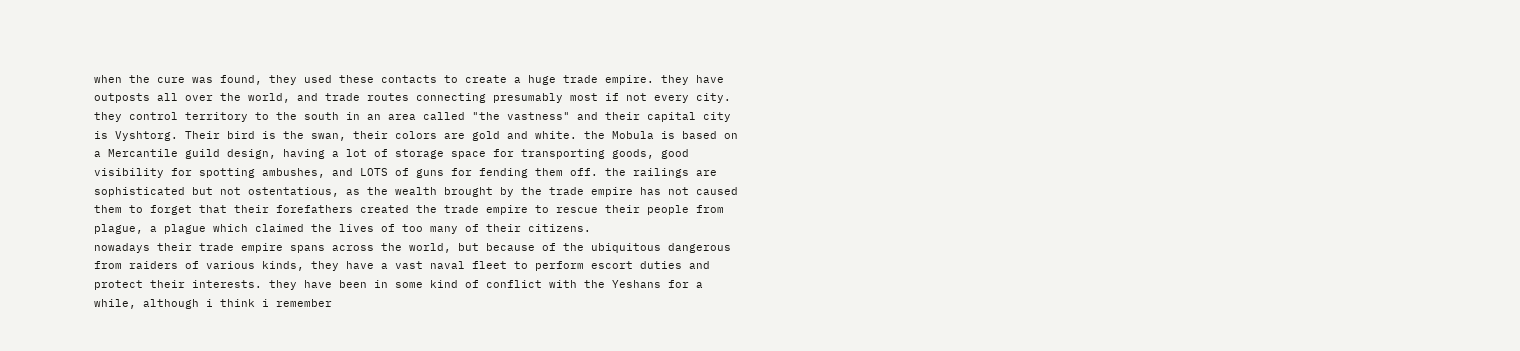when the cure was found, they used these contacts to create a huge trade empire. they have outposts all over the world, and trade routes connecting presumably most if not every city.
they control territory to the south in an area called "the vastness" and their capital city is Vyshtorg. Their bird is the swan, their colors are gold and white. the Mobula is based on a Mercantile guild design, having a lot of storage space for transporting goods, good visibility for spotting ambushes, and LOTS of guns for fending them off. the railings are sophisticated but not ostentatious, as the wealth brought by the trade empire has not caused them to forget that their forefathers created the trade empire to rescue their people from plague, a plague which claimed the lives of too many of their citizens.
nowadays their trade empire spans across the world, but because of the ubiquitous dangerous from raiders of various kinds, they have a vast naval fleet to perform escort duties and protect their interests. they have been in some kind of conflict with the Yeshans for a while, although i think i remember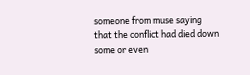someone from muse saying that the conflict had died down some or even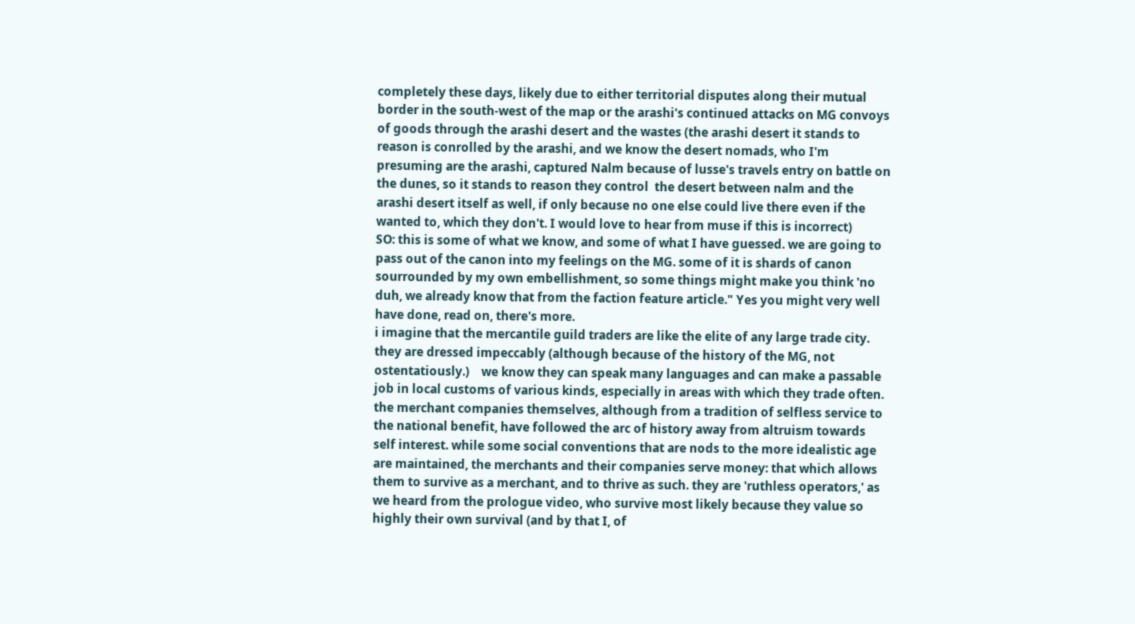completely these days, likely due to either territorial disputes along their mutual border in the south-west of the map or the arashi's continued attacks on MG convoys of goods through the arashi desert and the wastes (the arashi desert it stands to reason is conrolled by the arashi, and we know the desert nomads, who I'm presuming are the arashi, captured Nalm because of lusse's travels entry on battle on the dunes, so it stands to reason they control  the desert between nalm and the arashi desert itself as well, if only because no one else could live there even if the wanted to, which they don't. I would love to hear from muse if this is incorrect)
SO: this is some of what we know, and some of what I have guessed. we are going to pass out of the canon into my feelings on the MG. some of it is shards of canon sourrounded by my own embellishment, so some things might make you think 'no duh, we already know that from the faction feature article." Yes you might very well have done, read on, there's more.
i imagine that the mercantile guild traders are like the elite of any large trade city.  they are dressed impeccably (although because of the history of the MG, not ostentatiously.)    we know they can speak many languages and can make a passable job in local customs of various kinds, especially in areas with which they trade often. the merchant companies themselves, although from a tradition of selfless service to the national benefit, have followed the arc of history away from altruism towards self interest. while some social conventions that are nods to the more idealistic age are maintained, the merchants and their companies serve money: that which allows them to survive as a merchant, and to thrive as such. they are 'ruthless operators,' as we heard from the prologue video, who survive most likely because they value so highly their own survival (and by that I, of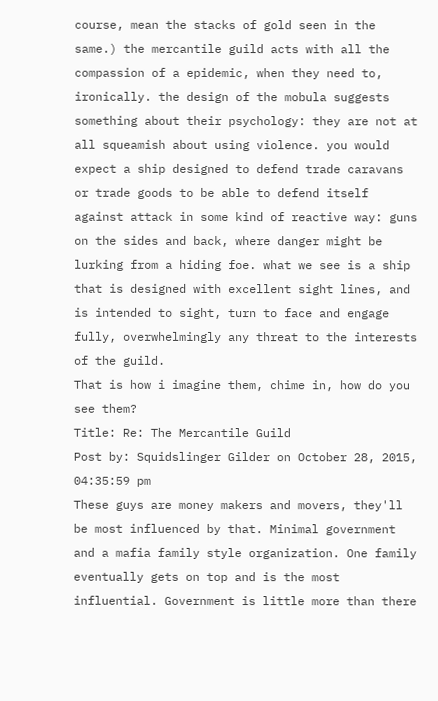course, mean the stacks of gold seen in the same.) the mercantile guild acts with all the compassion of a epidemic, when they need to, ironically. the design of the mobula suggests something about their psychology: they are not at all squeamish about using violence. you would expect a ship designed to defend trade caravans or trade goods to be able to defend itself against attack in some kind of reactive way: guns on the sides and back, where danger might be lurking from a hiding foe. what we see is a ship that is designed with excellent sight lines, and is intended to sight, turn to face and engage fully, overwhelmingly any threat to the interests of the guild.
That is how i imagine them, chime in, how do you see them?
Title: Re: The Mercantile Guild
Post by: Squidslinger Gilder on October 28, 2015, 04:35:59 pm
These guys are money makers and movers, they'll be most influenced by that. Minimal government and a mafia family style organization. One family eventually gets on top and is the most influential. Government is little more than there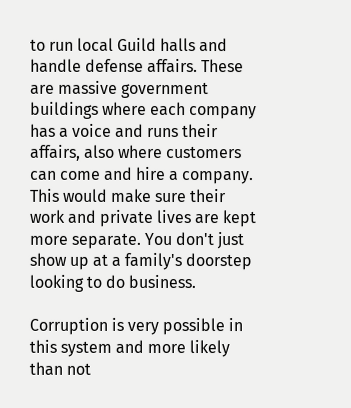to run local Guild halls and handle defense affairs. These are massive government buildings where each company has a voice and runs their affairs, also where customers can come and hire a company. This would make sure their work and private lives are kept more separate. You don't just show up at a family's doorstep looking to do business.

Corruption is very possible in this system and more likely than not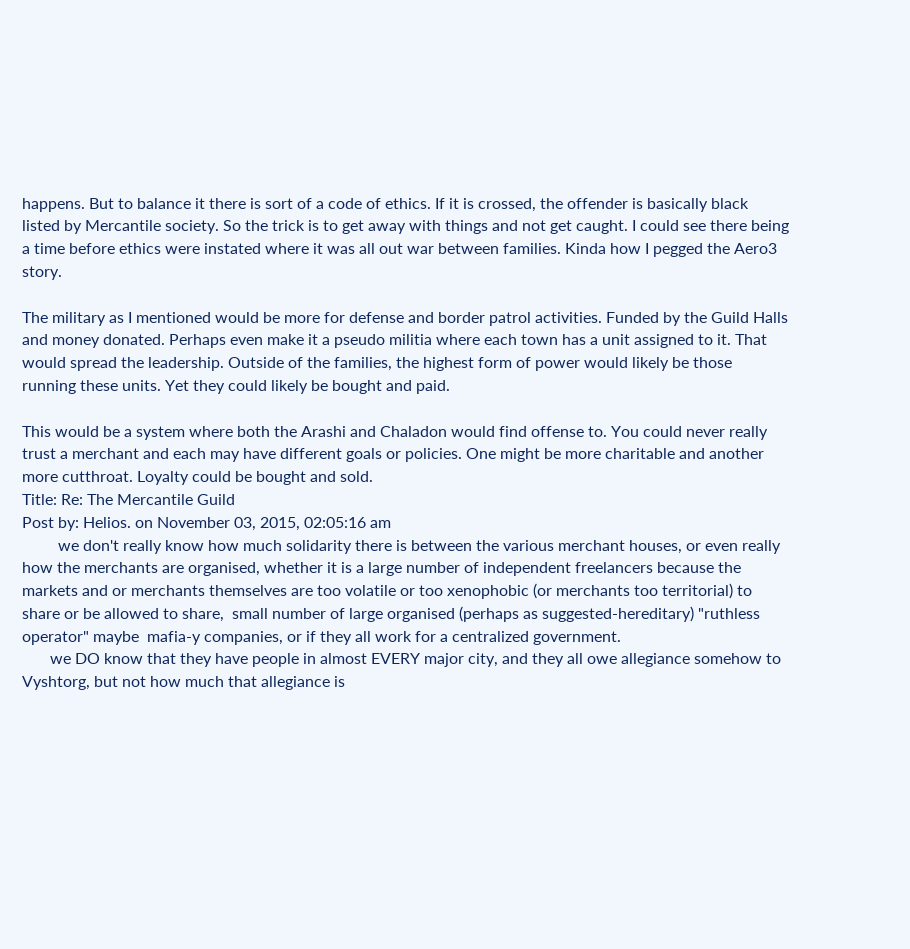happens. But to balance it there is sort of a code of ethics. If it is crossed, the offender is basically black listed by Mercantile society. So the trick is to get away with things and not get caught. I could see there being a time before ethics were instated where it was all out war between families. Kinda how I pegged the Aero3 story.

The military as I mentioned would be more for defense and border patrol activities. Funded by the Guild Halls and money donated. Perhaps even make it a pseudo militia where each town has a unit assigned to it. That would spread the leadership. Outside of the families, the highest form of power would likely be those running these units. Yet they could likely be bought and paid.

This would be a system where both the Arashi and Chaladon would find offense to. You could never really trust a merchant and each may have different goals or policies. One might be more charitable and another more cutthroat. Loyalty could be bought and sold.
Title: Re: The Mercantile Guild
Post by: Helios. on November 03, 2015, 02:05:16 am
         we don't really know how much solidarity there is between the various merchant houses, or even really how the merchants are organised, whether it is a large number of independent freelancers because the markets and or merchants themselves are too volatile or too xenophobic (or merchants too territorial) to share or be allowed to share,  small number of large organised (perhaps as suggested-hereditary) "ruthless operator" maybe  mafia-y companies, or if they all work for a centralized government.
       we DO know that they have people in almost EVERY major city, and they all owe allegiance somehow to Vyshtorg, but not how much that allegiance is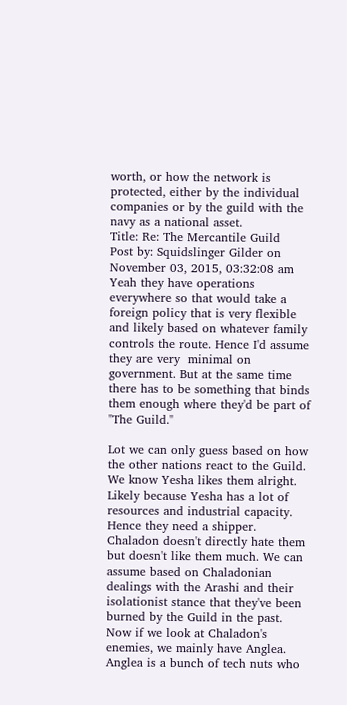worth, or how the network is protected, either by the individual companies or by the guild with the navy as a national asset.
Title: Re: The Mercantile Guild
Post by: Squidslinger Gilder on November 03, 2015, 03:32:08 am
Yeah they have operations everywhere so that would take a foreign policy that is very flexible and likely based on whatever family controls the route. Hence I'd assume they are very  minimal on government. But at the same time there has to be something that binds them enough where they'd be part of "The Guild."

Lot we can only guess based on how the other nations react to the Guild. We know Yesha likes them alright. Likely because Yesha has a lot of resources and industrial capacity. Hence they need a shipper. Chaladon doesn't directly hate them but doesn't like them much. We can assume based on Chaladonian dealings with the Arashi and their isolationist stance that they've been burned by the Guild in the past. Now if we look at Chaladon's enemies, we mainly have Anglea. Anglea is a bunch of tech nuts who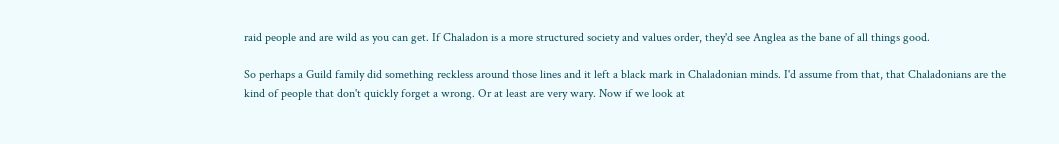raid people and are wild as you can get. If Chaladon is a more structured society and values order, they'd see Anglea as the bane of all things good.

So perhaps a Guild family did something reckless around those lines and it left a black mark in Chaladonian minds. I'd assume from that, that Chaladonians are the kind of people that don't quickly forget a wrong. Or at least are very wary. Now if we look at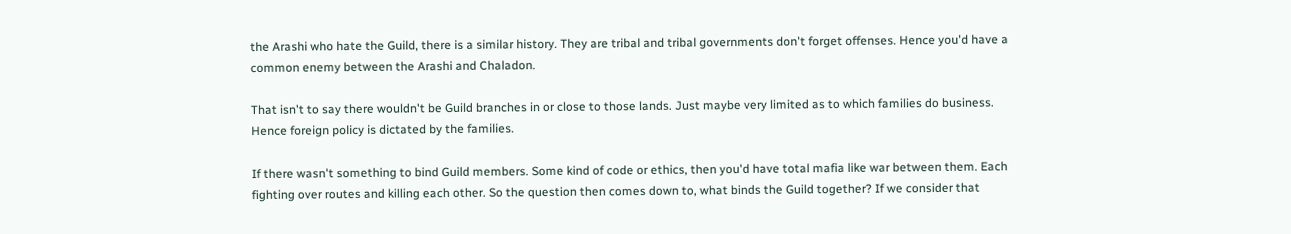the Arashi who hate the Guild, there is a similar history. They are tribal and tribal governments don't forget offenses. Hence you'd have a common enemy between the Arashi and Chaladon.

That isn't to say there wouldn't be Guild branches in or close to those lands. Just maybe very limited as to which families do business. Hence foreign policy is dictated by the families.

If there wasn't something to bind Guild members. Some kind of code or ethics, then you'd have total mafia like war between them. Each fighting over routes and killing each other. So the question then comes down to, what binds the Guild together? If we consider that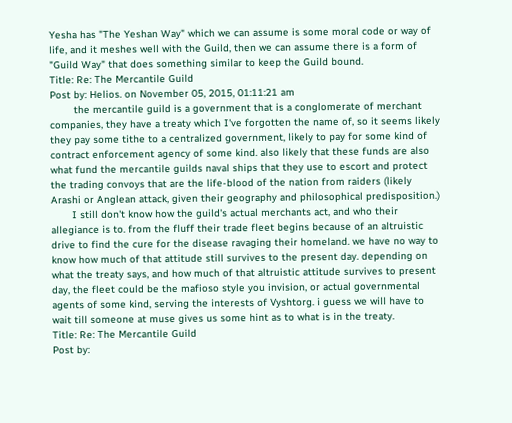Yesha has "The Yeshan Way" which we can assume is some moral code or way of life, and it meshes well with the Guild, then we can assume there is a form of "Guild Way" that does something similar to keep the Guild bound.
Title: Re: The Mercantile Guild
Post by: Helios. on November 05, 2015, 01:11:21 am
        the mercantile guild is a government that is a conglomerate of merchant companies, they have a treaty which I've forgotten the name of, so it seems likely they pay some tithe to a centralized government, likely to pay for some kind of contract enforcement agency of some kind. also likely that these funds are also what fund the mercantile guilds naval ships that they use to escort and protect the trading convoys that are the life-blood of the nation from raiders (likely Arashi or Anglean attack, given their geography and philosophical predisposition.)
       I still don't know how the guild's actual merchants act, and who their allegiance is to. from the fluff their trade fleet begins because of an altruistic drive to find the cure for the disease ravaging their homeland. we have no way to know how much of that attitude still survives to the present day. depending on what the treaty says, and how much of that altruistic attitude survives to present day, the fleet could be the mafioso style you invision, or actual governmental agents of some kind, serving the interests of Vyshtorg. i guess we will have to wait till someone at muse gives us some hint as to what is in the treaty.
Title: Re: The Mercantile Guild
Post by: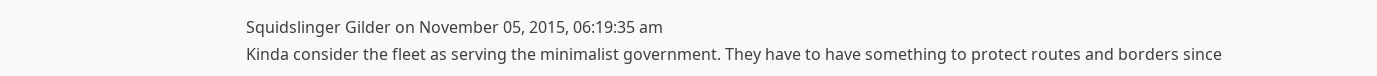Squidslinger Gilder on November 05, 2015, 06:19:35 am
Kinda consider the fleet as serving the minimalist government. They have to have something to protect routes and borders since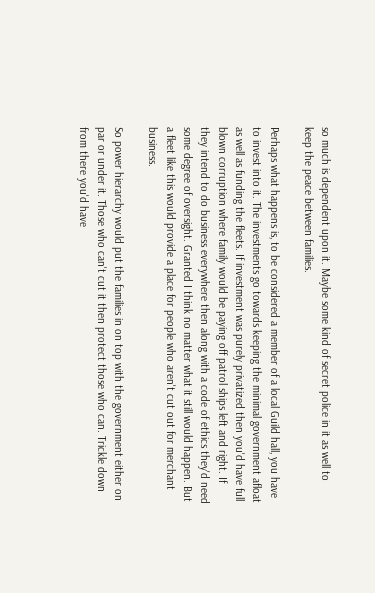so much is dependent upon it. Maybe some kind of secret police in it as well to keep the peace between families.

Perhaps what happens is, to be considered a member of a local Guild hall, you have to invest into it. The investments go towards keeping the minimal government afloat as well as funding the fleets. If investment was purely privatized then you'd have full blown corruption where family would be paying off patrol ships left and right. If they intend to do business everywhere then along with a code of ethics they'd need some degree of oversight. Granted I think no matter what it still would happen. But a fleet like this would provide a place for people who aren't cut out for merchant business.

So power hierarchy would put the families in on top with the government either on par or under it. Those who can't cut it then protect those who can. Trickle down from there you'd have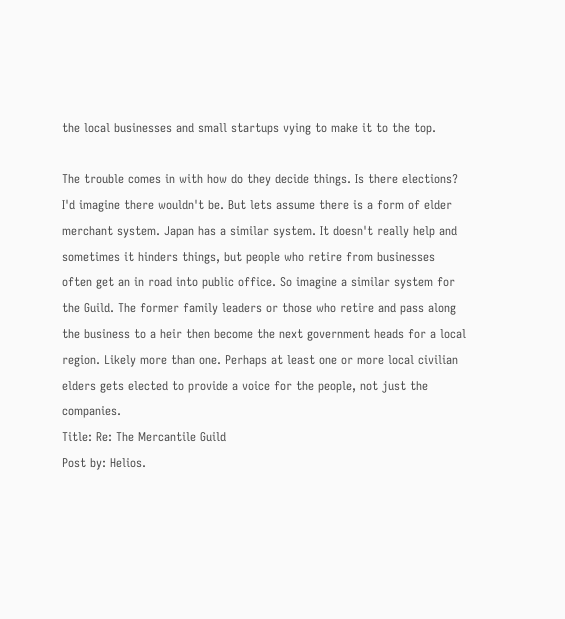the local businesses and small startups vying to make it to the top.

The trouble comes in with how do they decide things. Is there elections? I'd imagine there wouldn't be. But lets assume there is a form of elder merchant system. Japan has a similar system. It doesn't really help and sometimes it hinders things, but people who retire from businesses often get an in road into public office. So imagine a similar system for the Guild. The former family leaders or those who retire and pass along the business to a heir then become the next government heads for a local region. Likely more than one. Perhaps at least one or more local civilian elders gets elected to provide a voice for the people, not just the companies.
Title: Re: The Mercantile Guild
Post by: Helios.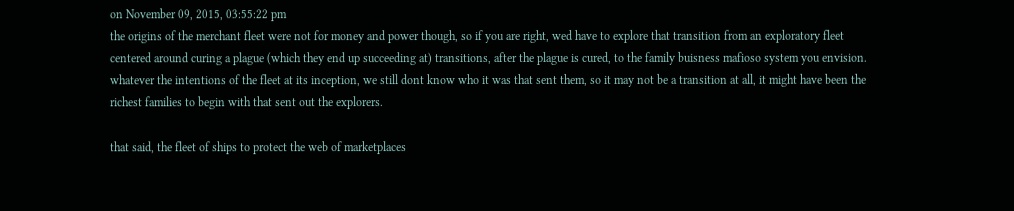on November 09, 2015, 03:55:22 pm
the origins of the merchant fleet were not for money and power though, so if you are right, wed have to explore that transition from an exploratory fleet centered around curing a plague (which they end up succeeding at) transitions, after the plague is cured, to the family buisness mafioso system you envision.  whatever the intentions of the fleet at its inception, we still dont know who it was that sent them, so it may not be a transition at all, it might have been the richest families to begin with that sent out the explorers.

that said, the fleet of ships to protect the web of marketplaces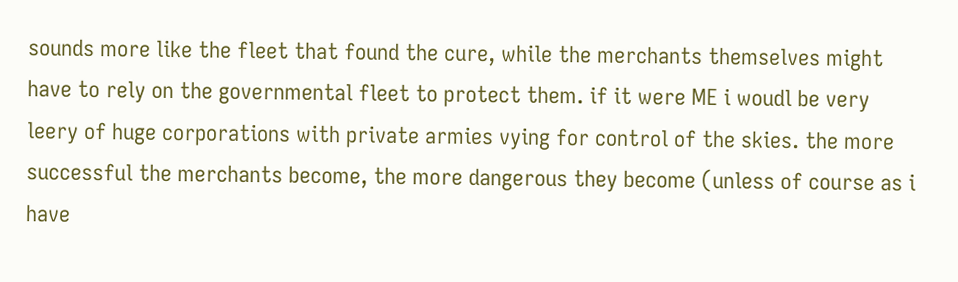sounds more like the fleet that found the cure, while the merchants themselves might have to rely on the governmental fleet to protect them. if it were ME i woudl be very leery of huge corporations with private armies vying for control of the skies. the more successful the merchants become, the more dangerous they become (unless of course as i have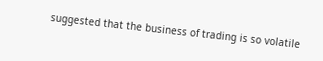suggested that the business of trading is so volatile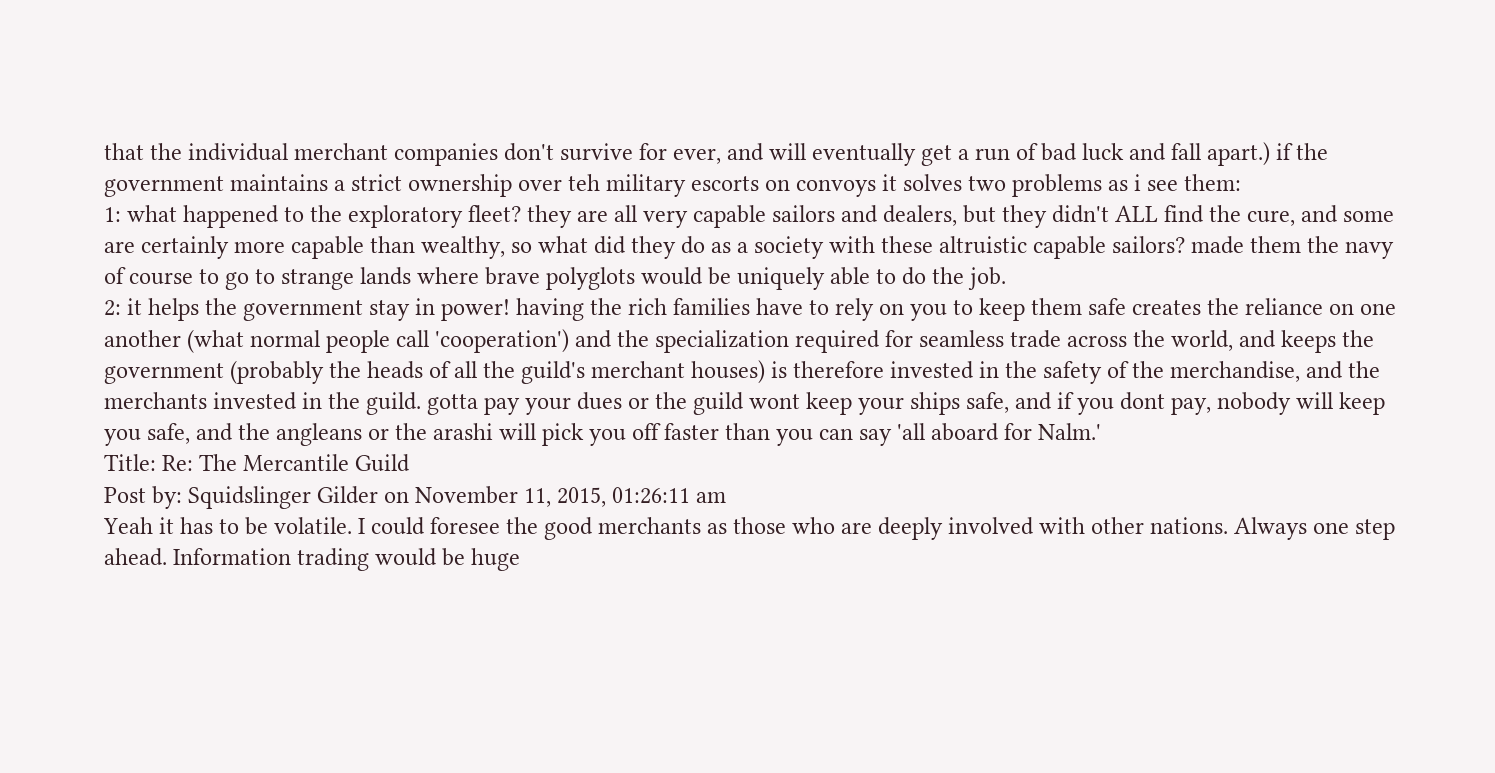that the individual merchant companies don't survive for ever, and will eventually get a run of bad luck and fall apart.) if the government maintains a strict ownership over teh military escorts on convoys it solves two problems as i see them:
1: what happened to the exploratory fleet? they are all very capable sailors and dealers, but they didn't ALL find the cure, and some are certainly more capable than wealthy, so what did they do as a society with these altruistic capable sailors? made them the navy of course to go to strange lands where brave polyglots would be uniquely able to do the job.
2: it helps the government stay in power! having the rich families have to rely on you to keep them safe creates the reliance on one another (what normal people call 'cooperation') and the specialization required for seamless trade across the world, and keeps the government (probably the heads of all the guild's merchant houses) is therefore invested in the safety of the merchandise, and the merchants invested in the guild. gotta pay your dues or the guild wont keep your ships safe, and if you dont pay, nobody will keep you safe, and the angleans or the arashi will pick you off faster than you can say 'all aboard for Nalm.'
Title: Re: The Mercantile Guild
Post by: Squidslinger Gilder on November 11, 2015, 01:26:11 am
Yeah it has to be volatile. I could foresee the good merchants as those who are deeply involved with other nations. Always one step ahead. Information trading would be huge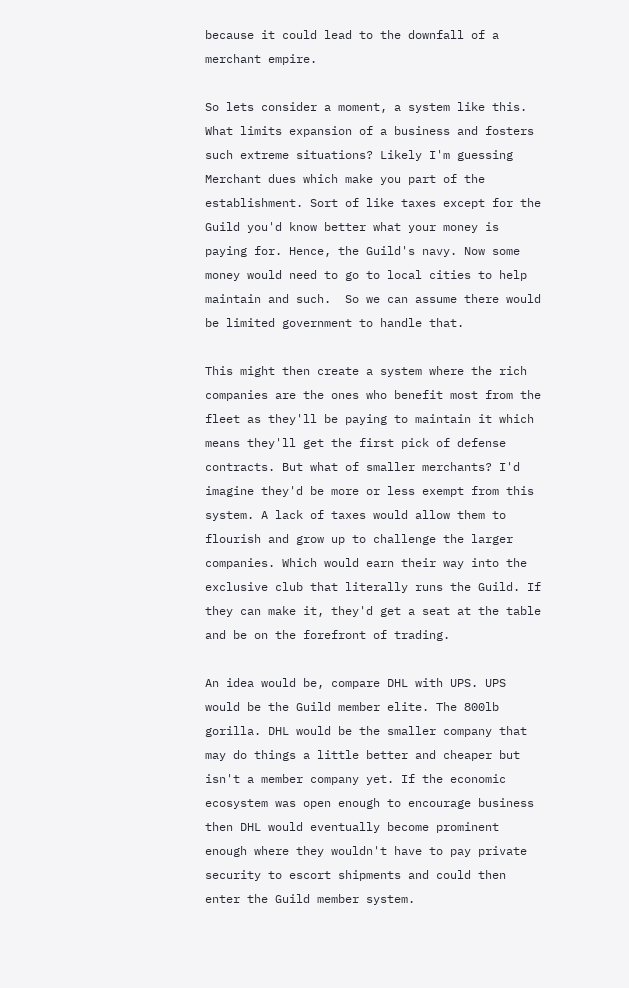because it could lead to the downfall of a merchant empire.

So lets consider a moment, a system like this. What limits expansion of a business and fosters such extreme situations? Likely I'm guessing Merchant dues which make you part of the establishment. Sort of like taxes except for the Guild you'd know better what your money is paying for. Hence, the Guild's navy. Now some money would need to go to local cities to help maintain and such.  So we can assume there would be limited government to handle that.

This might then create a system where the rich companies are the ones who benefit most from the fleet as they'll be paying to maintain it which means they'll get the first pick of defense contracts. But what of smaller merchants? I'd imagine they'd be more or less exempt from this system. A lack of taxes would allow them to flourish and grow up to challenge the larger companies. Which would earn their way into the exclusive club that literally runs the Guild. If they can make it, they'd get a seat at the table and be on the forefront of trading.

An idea would be, compare DHL with UPS. UPS would be the Guild member elite. The 800lb gorilla. DHL would be the smaller company that may do things a little better and cheaper but isn't a member company yet. If the economic ecosystem was open enough to encourage business then DHL would eventually become prominent enough where they wouldn't have to pay private security to escort shipments and could then enter the Guild member system.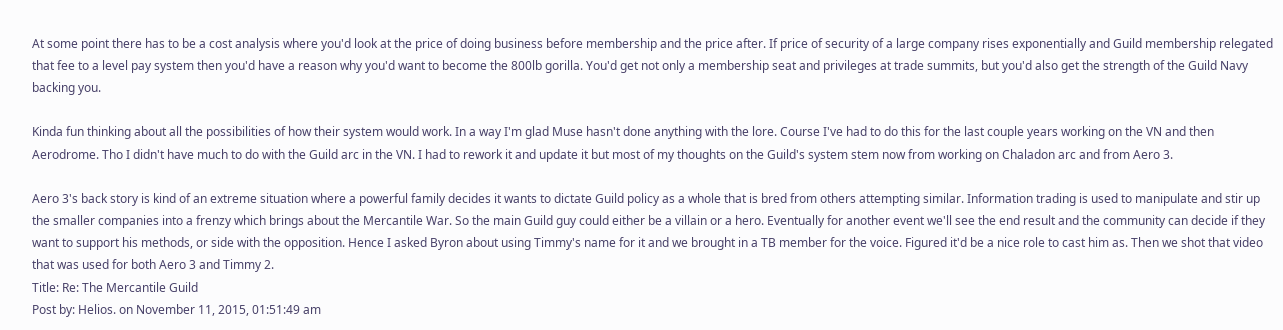At some point there has to be a cost analysis where you'd look at the price of doing business before membership and the price after. If price of security of a large company rises exponentially and Guild membership relegated that fee to a level pay system then you'd have a reason why you'd want to become the 800lb gorilla. You'd get not only a membership seat and privileges at trade summits, but you'd also get the strength of the Guild Navy backing you.

Kinda fun thinking about all the possibilities of how their system would work. In a way I'm glad Muse hasn't done anything with the lore. Course I've had to do this for the last couple years working on the VN and then Aerodrome. Tho I didn't have much to do with the Guild arc in the VN. I had to rework it and update it but most of my thoughts on the Guild's system stem now from working on Chaladon arc and from Aero 3.

Aero 3's back story is kind of an extreme situation where a powerful family decides it wants to dictate Guild policy as a whole that is bred from others attempting similar. Information trading is used to manipulate and stir up the smaller companies into a frenzy which brings about the Mercantile War. So the main Guild guy could either be a villain or a hero. Eventually for another event we'll see the end result and the community can decide if they want to support his methods, or side with the opposition. Hence I asked Byron about using Timmy's name for it and we brought in a TB member for the voice. Figured it'd be a nice role to cast him as. Then we shot that video that was used for both Aero 3 and Timmy 2.
Title: Re: The Mercantile Guild
Post by: Helios. on November 11, 2015, 01:51:49 am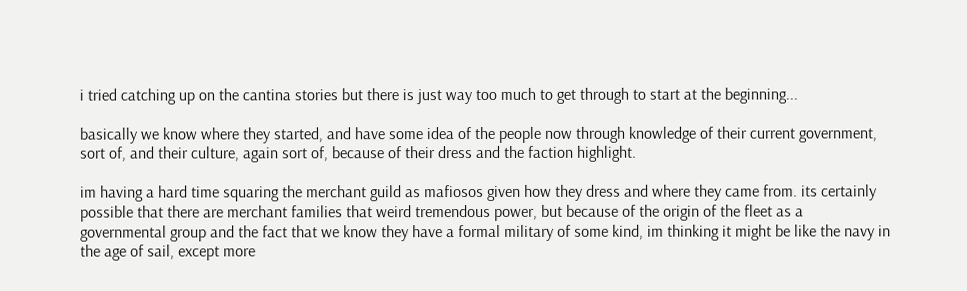i tried catching up on the cantina stories but there is just way too much to get through to start at the beginning...

basically we know where they started, and have some idea of the people now through knowledge of their current government, sort of, and their culture, again sort of, because of their dress and the faction highlight.

im having a hard time squaring the merchant guild as mafiosos given how they dress and where they came from. its certainly possible that there are merchant families that weird tremendous power, but because of the origin of the fleet as a governmental group and the fact that we know they have a formal military of some kind, im thinking it might be like the navy in the age of sail, except more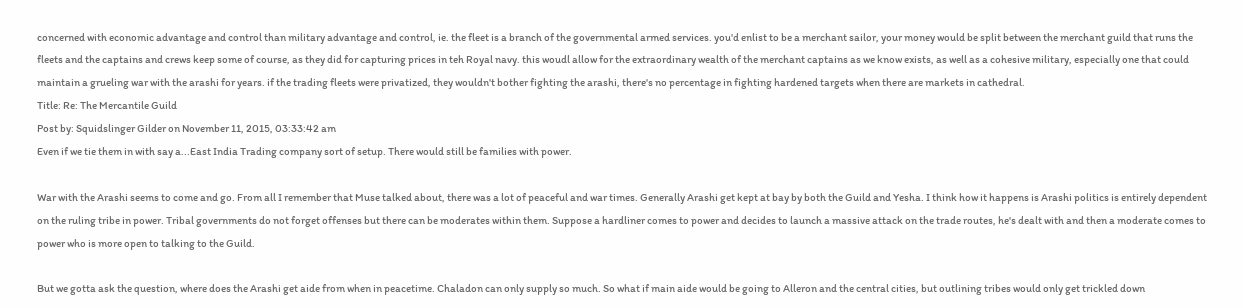concerned with economic advantage and control than military advantage and control, ie. the fleet is a branch of the governmental armed services. you'd enlist to be a merchant sailor, your money would be split between the merchant guild that runs the fleets and the captains and crews keep some of course, as they did for capturing prices in teh Royal navy. this woudl allow for the extraordinary wealth of the merchant captains as we know exists, as well as a cohesive military, especially one that could maintain a grueling war with the arashi for years. if the trading fleets were privatized, they wouldn't bother fighting the arashi, there's no percentage in fighting hardened targets when there are markets in cathedral.
Title: Re: The Mercantile Guild
Post by: Squidslinger Gilder on November 11, 2015, 03:33:42 am
Even if we tie them in with say a...East India Trading company sort of setup. There would still be families with power.

War with the Arashi seems to come and go. From all I remember that Muse talked about, there was a lot of peaceful and war times. Generally Arashi get kept at bay by both the Guild and Yesha. I think how it happens is Arashi politics is entirely dependent on the ruling tribe in power. Tribal governments do not forget offenses but there can be moderates within them. Suppose a hardliner comes to power and decides to launch a massive attack on the trade routes, he's dealt with and then a moderate comes to power who is more open to talking to the Guild.

But we gotta ask the question, where does the Arashi get aide from when in peacetime. Chaladon can only supply so much. So what if main aide would be going to Alleron and the central cities, but outlining tribes would only get trickled down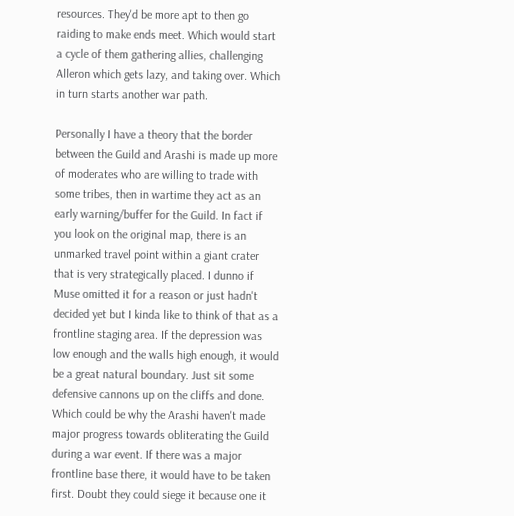resources. They'd be more apt to then go raiding to make ends meet. Which would start a cycle of them gathering allies, challenging Alleron which gets lazy, and taking over. Which in turn starts another war path.

Personally I have a theory that the border between the Guild and Arashi is made up more of moderates who are willing to trade with some tribes, then in wartime they act as an early warning/buffer for the Guild. In fact if you look on the original map, there is an unmarked travel point within a giant crater that is very strategically placed. I dunno if Muse omitted it for a reason or just hadn't decided yet but I kinda like to think of that as a frontline staging area. If the depression was low enough and the walls high enough, it would be a great natural boundary. Just sit some defensive cannons up on the cliffs and done. Which could be why the Arashi haven't made major progress towards obliterating the Guild during a war event. If there was a major frontline base there, it would have to be taken first. Doubt they could siege it because one it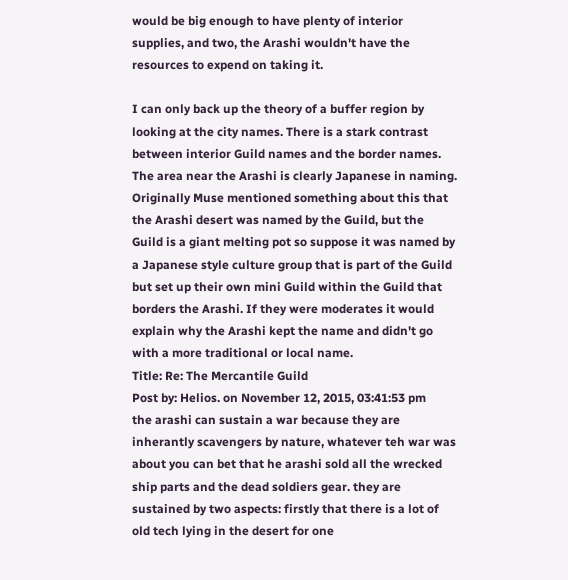would be big enough to have plenty of interior supplies, and two, the Arashi wouldn't have the resources to expend on taking it.

I can only back up the theory of a buffer region by looking at the city names. There is a stark contrast between interior Guild names and the border names. The area near the Arashi is clearly Japanese in naming. Originally Muse mentioned something about this that the Arashi desert was named by the Guild, but the Guild is a giant melting pot so suppose it was named by a Japanese style culture group that is part of the Guild but set up their own mini Guild within the Guild that borders the Arashi. If they were moderates it would explain why the Arashi kept the name and didn't go with a more traditional or local name.
Title: Re: The Mercantile Guild
Post by: Helios. on November 12, 2015, 03:41:53 pm
the arashi can sustain a war because they are inherantly scavengers by nature, whatever teh war was about you can bet that he arashi sold all the wrecked ship parts and the dead soldiers gear. they are sustained by two aspects: firstly that there is a lot of old tech lying in the desert for one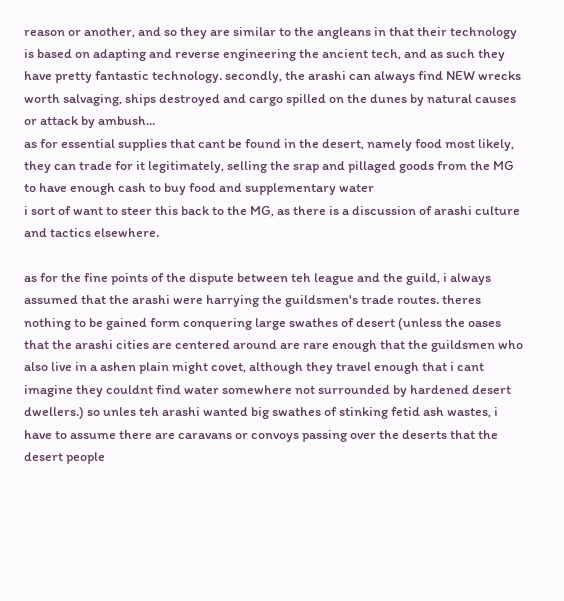reason or another, and so they are similar to the angleans in that their technology is based on adapting and reverse engineering the ancient tech, and as such they have pretty fantastic technology. secondly, the arashi can always find NEW wrecks worth salvaging, ships destroyed and cargo spilled on the dunes by natural causes or attack by ambush...
as for essential supplies that cant be found in the desert, namely food most likely, they can trade for it legitimately, selling the srap and pillaged goods from the MG to have enough cash to buy food and supplementary water
i sort of want to steer this back to the MG, as there is a discussion of arashi culture and tactics elsewhere.

as for the fine points of the dispute between teh league and the guild, i always assumed that the arashi were harrying the guildsmen's trade routes. theres nothing to be gained form conquering large swathes of desert (unless the oases that the arashi cities are centered around are rare enough that the guildsmen who also live in a ashen plain might covet, although they travel enough that i cant imagine they couldnt find water somewhere not surrounded by hardened desert dwellers.) so unles teh arashi wanted big swathes of stinking fetid ash wastes, i have to assume there are caravans or convoys passing over the deserts that the desert people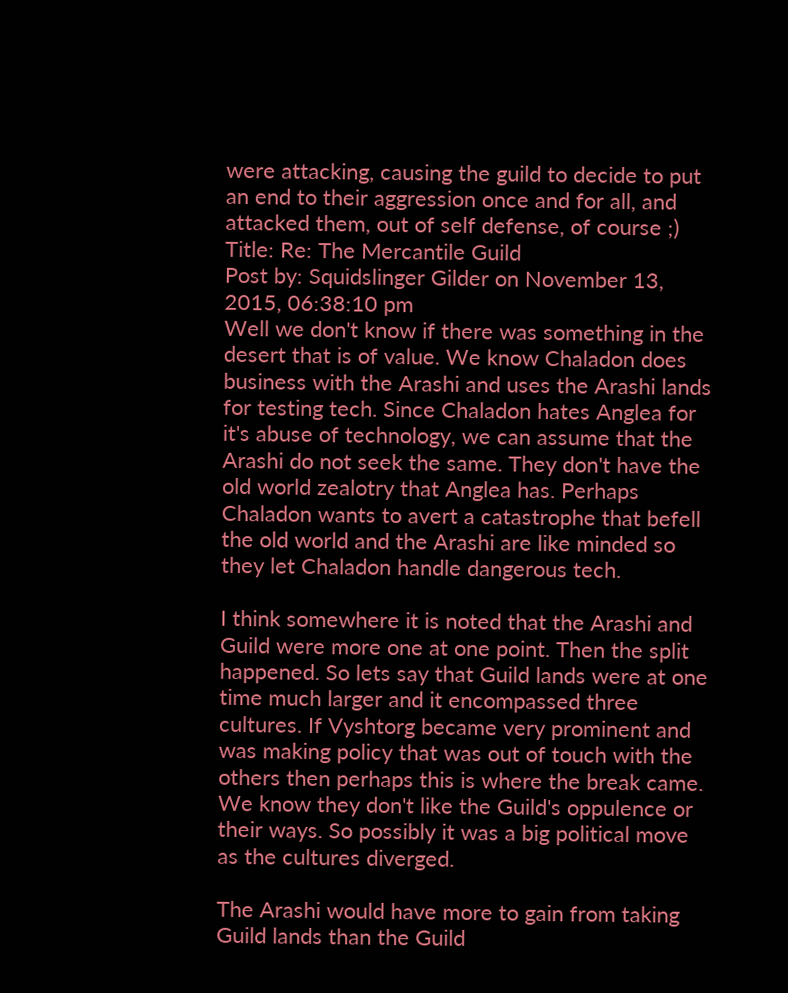were attacking, causing the guild to decide to put an end to their aggression once and for all, and attacked them, out of self defense, of course ;)
Title: Re: The Mercantile Guild
Post by: Squidslinger Gilder on November 13, 2015, 06:38:10 pm
Well we don't know if there was something in the desert that is of value. We know Chaladon does business with the Arashi and uses the Arashi lands for testing tech. Since Chaladon hates Anglea for it's abuse of technology, we can assume that the Arashi do not seek the same. They don't have the old world zealotry that Anglea has. Perhaps Chaladon wants to avert a catastrophe that befell the old world and the Arashi are like minded so they let Chaladon handle dangerous tech.

I think somewhere it is noted that the Arashi and Guild were more one at one point. Then the split happened. So lets say that Guild lands were at one time much larger and it encompassed three cultures. If Vyshtorg became very prominent and was making policy that was out of touch with the others then perhaps this is where the break came. We know they don't like the Guild's oppulence or their ways. So possibly it was a big political move as the cultures diverged.

The Arashi would have more to gain from taking Guild lands than the Guild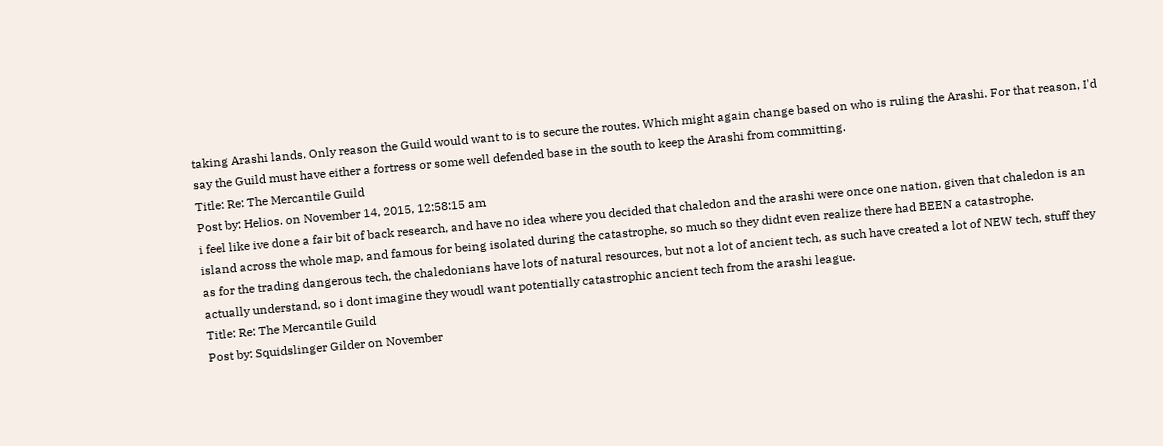taking Arashi lands. Only reason the Guild would want to is to secure the routes. Which might again change based on who is ruling the Arashi. For that reason, I'd say the Guild must have either a fortress or some well defended base in the south to keep the Arashi from committing.
Title: Re: The Mercantile Guild
Post by: Helios. on November 14, 2015, 12:58:15 am
i feel like ive done a fair bit of back research, and have no idea where you decided that chaledon and the arashi were once one nation, given that chaledon is an island across the whole map, and famous for being isolated during the catastrophe, so much so they didnt even realize there had BEEN a catastrophe.
as for the trading dangerous tech, the chaledonians have lots of natural resources, but not a lot of ancient tech, as such have created a lot of NEW tech, stuff they actually understand, so i dont imagine they woudl want potentially catastrophic ancient tech from the arashi league.
Title: Re: The Mercantile Guild
Post by: Squidslinger Gilder on November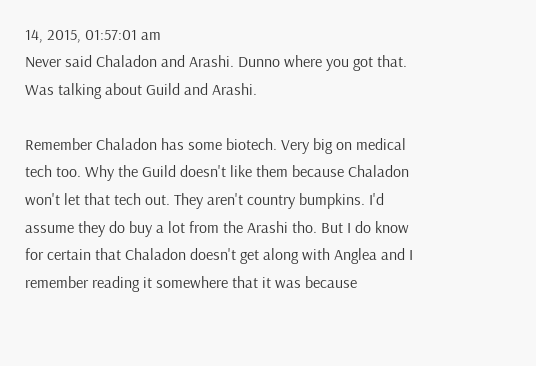14, 2015, 01:57:01 am
Never said Chaladon and Arashi. Dunno where you got that. Was talking about Guild and Arashi.

Remember Chaladon has some biotech. Very big on medical tech too. Why the Guild doesn't like them because Chaladon won't let that tech out. They aren't country bumpkins. I'd assume they do buy a lot from the Arashi tho. But I do know for certain that Chaladon doesn't get along with Anglea and I remember reading it somewhere that it was because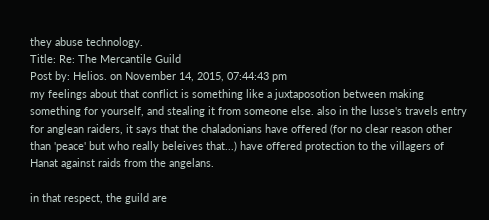they abuse technology.
Title: Re: The Mercantile Guild
Post by: Helios. on November 14, 2015, 07:44:43 pm
my feelings about that conflict is something like a juxtaposotion between making something for yourself, and stealing it from someone else. also in the lusse's travels entry for anglean raiders, it says that the chaladonians have offered (for no clear reason other than 'peace' but who really beleives that...) have offered protection to the villagers of Hanat against raids from the angelans.

in that respect, the guild are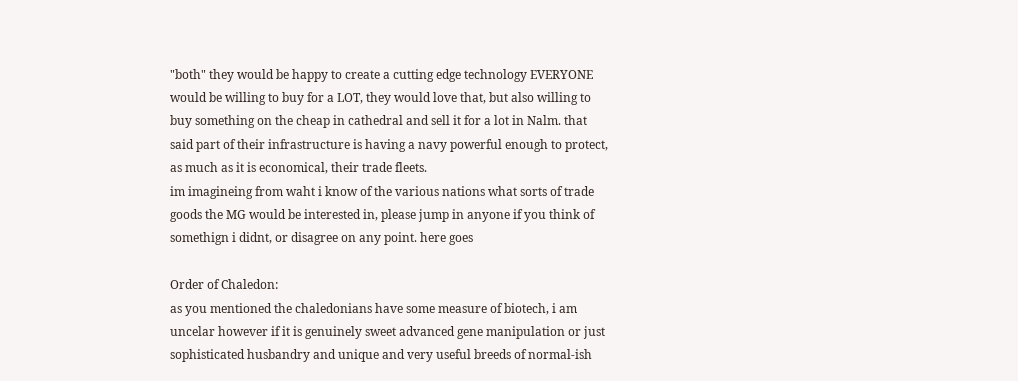"both" they would be happy to create a cutting edge technology EVERYONE would be willing to buy for a LOT, they would love that, but also willing to buy something on the cheap in cathedral and sell it for a lot in Nalm. that said part of their infrastructure is having a navy powerful enough to protect, as much as it is economical, their trade fleets.
im imagineing from waht i know of the various nations what sorts of trade goods the MG would be interested in, please jump in anyone if you think of somethign i didnt, or disagree on any point. here goes

Order of Chaledon:
as you mentioned the chaledonians have some measure of biotech, i am uncelar however if it is genuinely sweet advanced gene manipulation or just sophisticated husbandry and unique and very useful breeds of normal-ish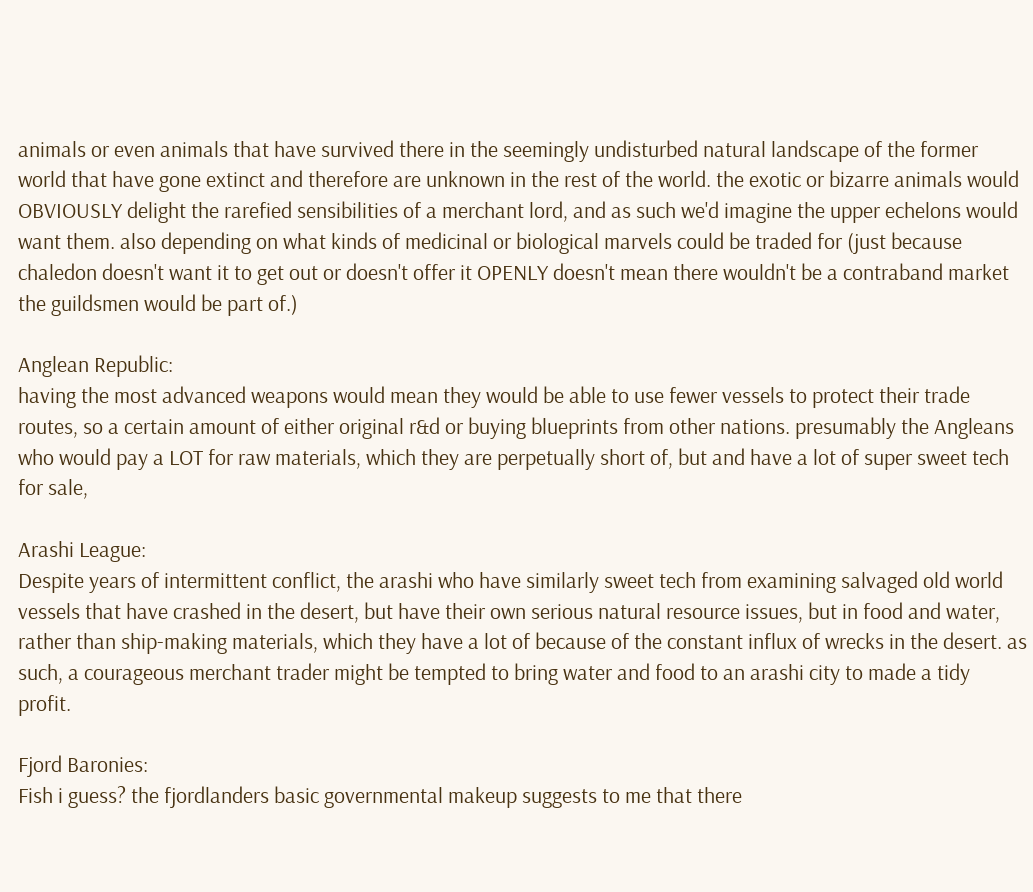animals or even animals that have survived there in the seemingly undisturbed natural landscape of the former world that have gone extinct and therefore are unknown in the rest of the world. the exotic or bizarre animals would OBVIOUSLY delight the rarefied sensibilities of a merchant lord, and as such we'd imagine the upper echelons would want them. also depending on what kinds of medicinal or biological marvels could be traded for (just because chaledon doesn't want it to get out or doesn't offer it OPENLY doesn't mean there wouldn't be a contraband market the guildsmen would be part of.)

Anglean Republic:
having the most advanced weapons would mean they would be able to use fewer vessels to protect their trade routes, so a certain amount of either original r&d or buying blueprints from other nations. presumably the Angleans who would pay a LOT for raw materials, which they are perpetually short of, but and have a lot of super sweet tech for sale,

Arashi League:
Despite years of intermittent conflict, the arashi who have similarly sweet tech from examining salvaged old world vessels that have crashed in the desert, but have their own serious natural resource issues, but in food and water, rather than ship-making materials, which they have a lot of because of the constant influx of wrecks in the desert. as such, a courageous merchant trader might be tempted to bring water and food to an arashi city to made a tidy profit.

Fjord Baronies:
Fish i guess? the fjordlanders basic governmental makeup suggests to me that there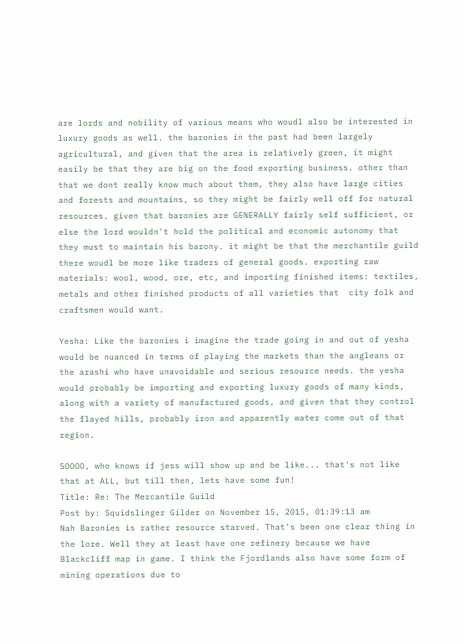are lords and nobility of various means who woudl also be interested in luxury goods as well. the baronies in the past had been largely agricultural, and given that the area is relatively green, it might easily be that they are big on the food exporting business. other than that we dont really know much about them, they also have large cities and forests and mountains, so they might be fairly well off for natural resources. given that baronies are GENERALLY fairly self sufficient, or else the lord wouldn't hold the political and economic autonomy that they must to maintain his barony. it might be that the merchantile guild there woudl be more like traders of general goods. exporting raw materials: wool, wood, ore, etc, and importing finished items: textiles, metals and other finished products of all varieties that  city folk and craftsmen would want.

Yesha: Like the baronies i imagine the trade going in and out of yesha would be nuanced in terms of playing the markets than the angleans or the arashi who have unavoidable and serious resource needs. the yesha would probably be importing and exporting luxury goods of many kinds, along with a variety of manufactured goods, and given that they control the flayed hills, probably iron and apparently water come out of that region.

SOOOO, who knows if jess will show up and be like... that's not like that at ALL, but till then, lets have some fun!
Title: Re: The Mercantile Guild
Post by: Squidslinger Gilder on November 15, 2015, 01:39:13 am
Nah Baronies is rather resource starved. That's been one clear thing in the lore. Well they at least have one refinery because we have Blackcliff map in game. I think the Fjordlands also have some form of mining operations due to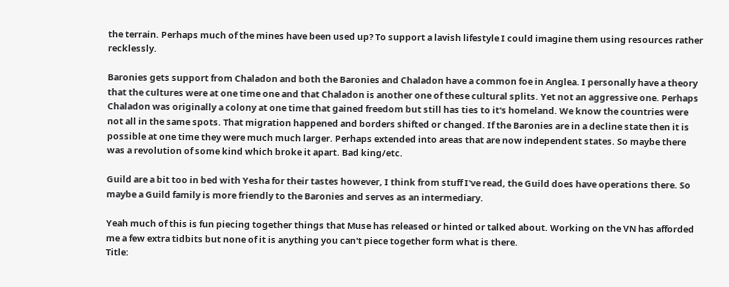the terrain. Perhaps much of the mines have been used up? To support a lavish lifestyle I could imagine them using resources rather recklessly.

Baronies gets support from Chaladon and both the Baronies and Chaladon have a common foe in Anglea. I personally have a theory that the cultures were at one time one and that Chaladon is another one of these cultural splits. Yet not an aggressive one. Perhaps Chaladon was originally a colony at one time that gained freedom but still has ties to it's homeland. We know the countries were not all in the same spots. That migration happened and borders shifted or changed. If the Baronies are in a decline state then it is possible at one time they were much much larger. Perhaps extended into areas that are now independent states. So maybe there was a revolution of some kind which broke it apart. Bad king/etc.

Guild are a bit too in bed with Yesha for their tastes however, I think from stuff I've read, the Guild does have operations there. So maybe a Guild family is more friendly to the Baronies and serves as an intermediary.

Yeah much of this is fun piecing together things that Muse has released or hinted or talked about. Working on the VN has afforded me a few extra tidbits but none of it is anything you can't piece together form what is there.
Title: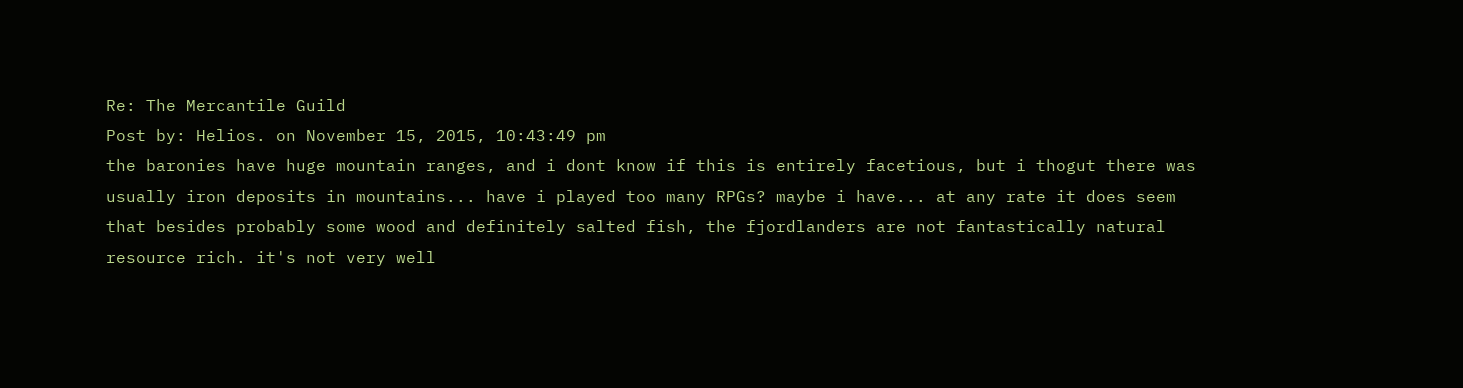Re: The Mercantile Guild
Post by: Helios. on November 15, 2015, 10:43:49 pm
the baronies have huge mountain ranges, and i dont know if this is entirely facetious, but i thogut there was usually iron deposits in mountains... have i played too many RPGs? maybe i have... at any rate it does seem that besides probably some wood and definitely salted fish, the fjordlanders are not fantastically natural resource rich. it's not very well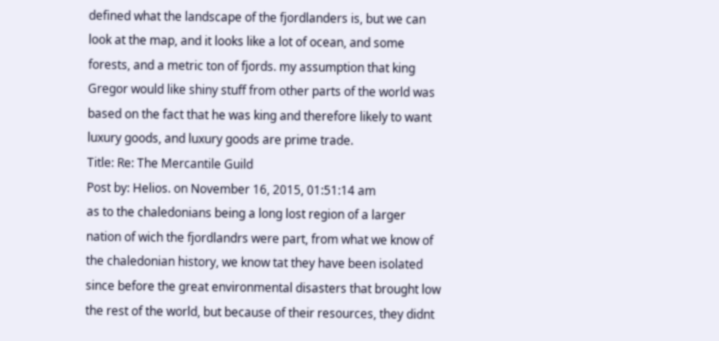defined what the landscape of the fjordlanders is, but we can look at the map, and it looks like a lot of ocean, and some forests, and a metric ton of fjords. my assumption that king Gregor would like shiny stuff from other parts of the world was based on the fact that he was king and therefore likely to want luxury goods, and luxury goods are prime trade.
Title: Re: The Mercantile Guild
Post by: Helios. on November 16, 2015, 01:51:14 am
as to the chaledonians being a long lost region of a larger nation of wich the fjordlandrs were part, from what we know of the chaledonian history, we know tat they have been isolated since before the great environmental disasters that brought low the rest of the world, but because of their resources, they didnt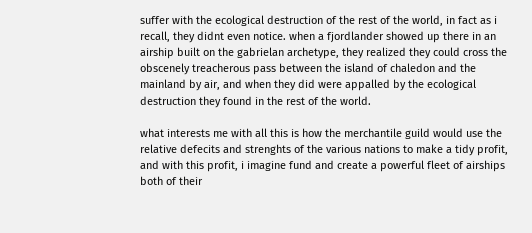suffer with the ecological destruction of the rest of the world, in fact as i recall, they didnt even notice. when a fjordlander showed up there in an airship built on the gabrielan archetype, they realized they could cross the obscenely treacherous pass between the island of chaledon and the mainland by air, and when they did were appalled by the ecological destruction they found in the rest of the world.

what interests me with all this is how the merchantile guild would use the relative defecits and strenghts of the various nations to make a tidy profit, and with this profit, i imagine fund and create a powerful fleet of airships both of their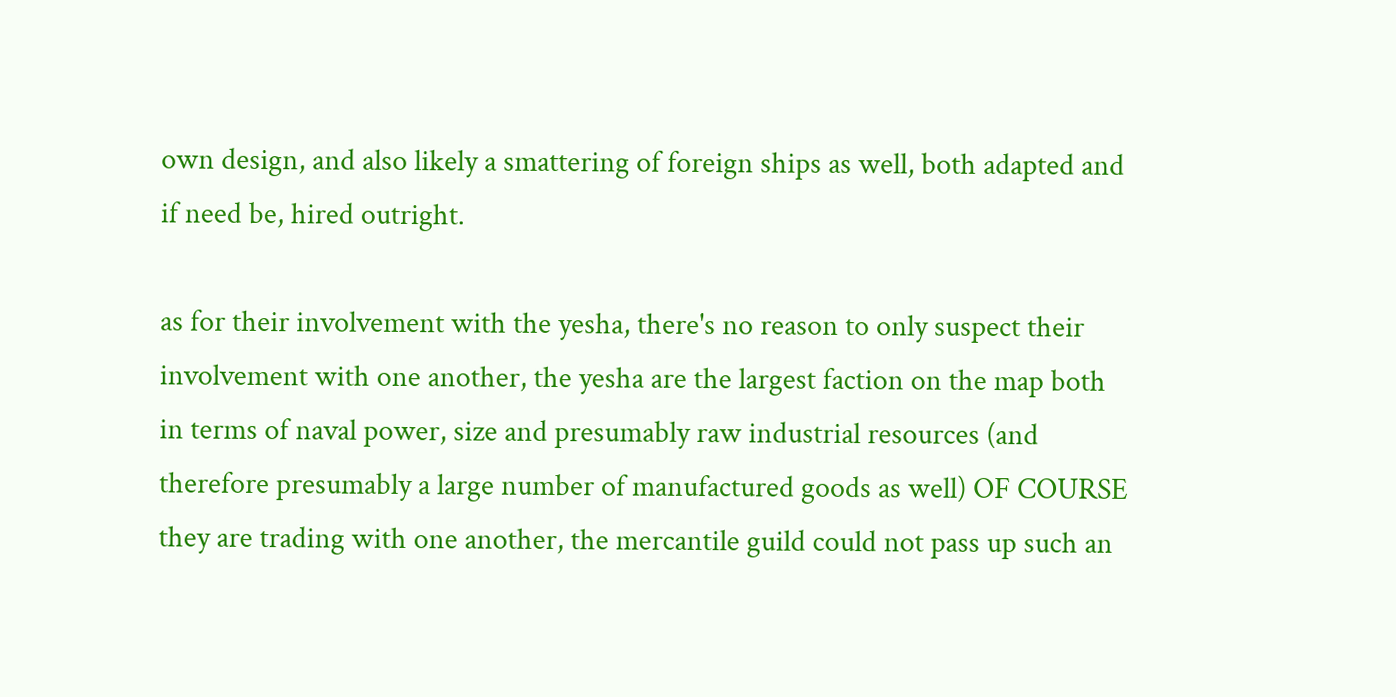own design, and also likely a smattering of foreign ships as well, both adapted and if need be, hired outright.

as for their involvement with the yesha, there's no reason to only suspect their involvement with one another, the yesha are the largest faction on the map both in terms of naval power, size and presumably raw industrial resources (and therefore presumably a large number of manufactured goods as well) OF COURSE they are trading with one another, the mercantile guild could not pass up such an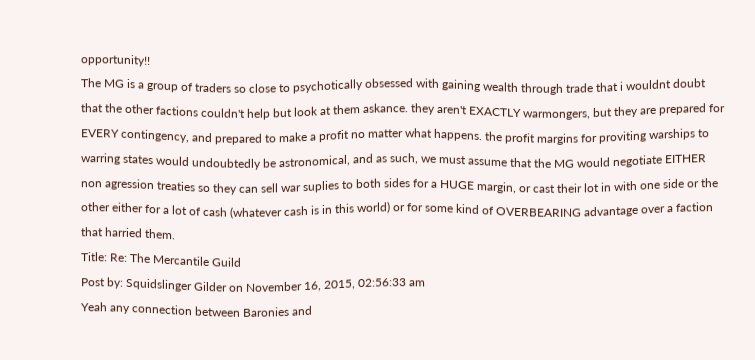opportunity!!
The MG is a group of traders so close to psychotically obsessed with gaining wealth through trade that i wouldnt doubt that the other factions couldn't help but look at them askance. they aren't EXACTLY warmongers, but they are prepared for EVERY contingency, and prepared to make a profit no matter what happens. the profit margins for proviting warships to warring states would undoubtedly be astronomical, and as such, we must assume that the MG would negotiate EITHER non agression treaties so they can sell war suplies to both sides for a HUGE margin, or cast their lot in with one side or the other either for a lot of cash (whatever cash is in this world) or for some kind of OVERBEARING advantage over a faction that harried them.
Title: Re: The Mercantile Guild
Post by: Squidslinger Gilder on November 16, 2015, 02:56:33 am
Yeah any connection between Baronies and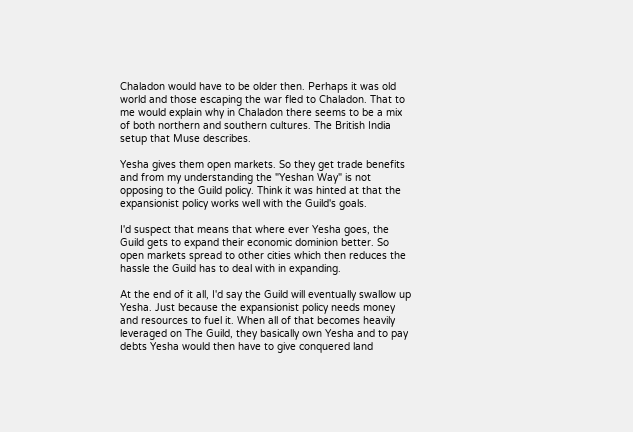Chaladon would have to be older then. Perhaps it was old world and those escaping the war fled to Chaladon. That to me would explain why in Chaladon there seems to be a mix of both northern and southern cultures. The British India setup that Muse describes.

Yesha gives them open markets. So they get trade benefits and from my understanding the "Yeshan Way" is not opposing to the Guild policy. Think it was hinted at that the expansionist policy works well with the Guild's goals.

I'd suspect that means that where ever Yesha goes, the Guild gets to expand their economic dominion better. So open markets spread to other cities which then reduces the hassle the Guild has to deal with in expanding.

At the end of it all, I'd say the Guild will eventually swallow up Yesha. Just because the expansionist policy needs money and resources to fuel it. When all of that becomes heavily leveraged on The Guild, they basically own Yesha and to pay debts Yesha would then have to give conquered land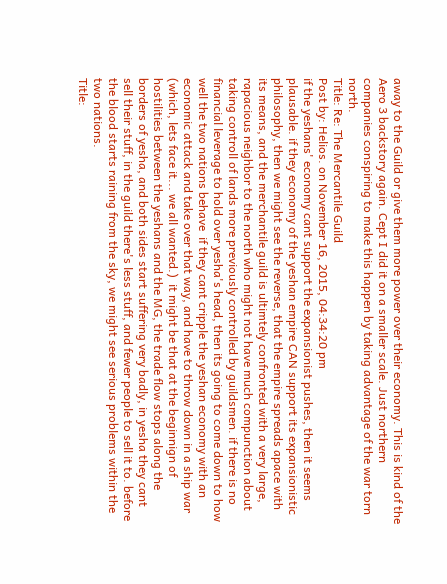away to the Guild or give them more power over their economy. This is kind of the Aero 3 backstory again. Cept I did it on a smaller scale. Just northern companies conspiring to make this happen by taking advantage of the war torn north.
Title: Re: The Mercantile Guild
Post by: Helios. on November 16, 2015, 04:34:20 pm
if the yeshans' economy cant support the expansionist pushes, then it seems plausable. if they economy of the yeshan empire CAN support its expansionistic philosophy, then we might see the reverse, that the empire spreads apace with its means, and the merchantile guild is ultimtely confronted with a very large, rapacious neighbor to the north who might not have much compunction about taking controll of lands more previously controlled by guildsmen. if there is no financial leverage to hold over yesha's head, then its going to come down to how well the two nations behave  if they cant cripple the yeshan economy with an economic attack and take over that way, and have to throw down in a ship war (which, lets face it... we all wanted.)  it might be that at the beginnign of hostilities between the yeshans and the MG, the trade flow stops along the borders of yesha, and both sides start suffering very badly, in yesha they cant sell their stuff, in the guild there's less stuff, and fewer people to sell it to. before the blood starts raining from the sky, we might see serious problems within the two nations.
Title: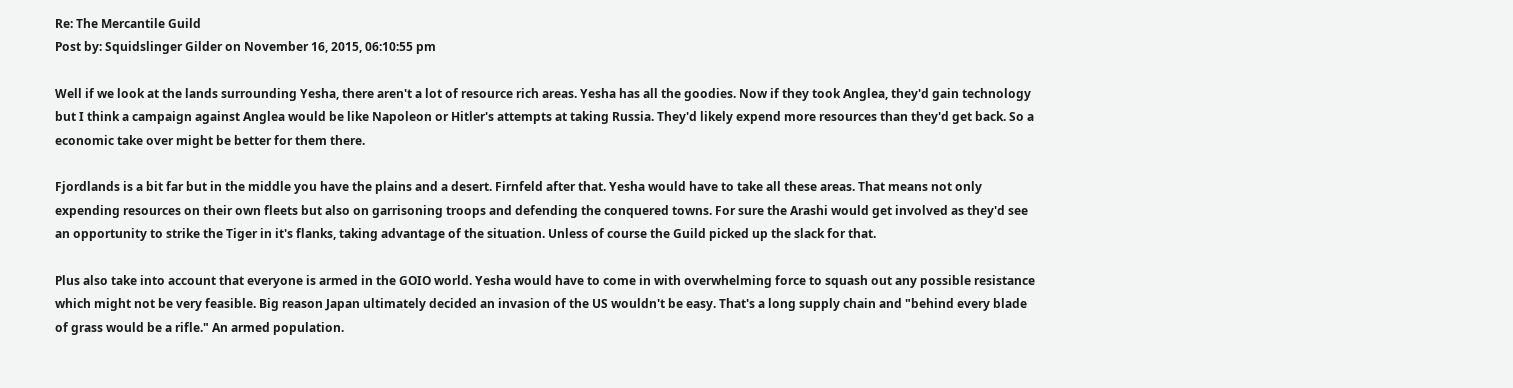Re: The Mercantile Guild
Post by: Squidslinger Gilder on November 16, 2015, 06:10:55 pm

Well if we look at the lands surrounding Yesha, there aren't a lot of resource rich areas. Yesha has all the goodies. Now if they took Anglea, they'd gain technology but I think a campaign against Anglea would be like Napoleon or Hitler's attempts at taking Russia. They'd likely expend more resources than they'd get back. So a economic take over might be better for them there.

Fjordlands is a bit far but in the middle you have the plains and a desert. Firnfeld after that. Yesha would have to take all these areas. That means not only expending resources on their own fleets but also on garrisoning troops and defending the conquered towns. For sure the Arashi would get involved as they'd see an opportunity to strike the Tiger in it's flanks, taking advantage of the situation. Unless of course the Guild picked up the slack for that.

Plus also take into account that everyone is armed in the GOIO world. Yesha would have to come in with overwhelming force to squash out any possible resistance which might not be very feasible. Big reason Japan ultimately decided an invasion of the US wouldn't be easy. That's a long supply chain and "behind every blade of grass would be a rifle." An armed population.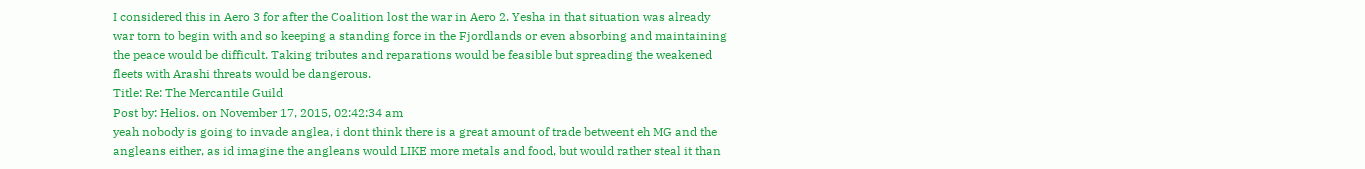I considered this in Aero 3 for after the Coalition lost the war in Aero 2. Yesha in that situation was already war torn to begin with and so keeping a standing force in the Fjordlands or even absorbing and maintaining the peace would be difficult. Taking tributes and reparations would be feasible but spreading the weakened fleets with Arashi threats would be dangerous.
Title: Re: The Mercantile Guild
Post by: Helios. on November 17, 2015, 02:42:34 am
yeah nobody is going to invade anglea, i dont think there is a great amount of trade betweent eh MG and the angleans either, as id imagine the angleans would LIKE more metals and food, but would rather steal it than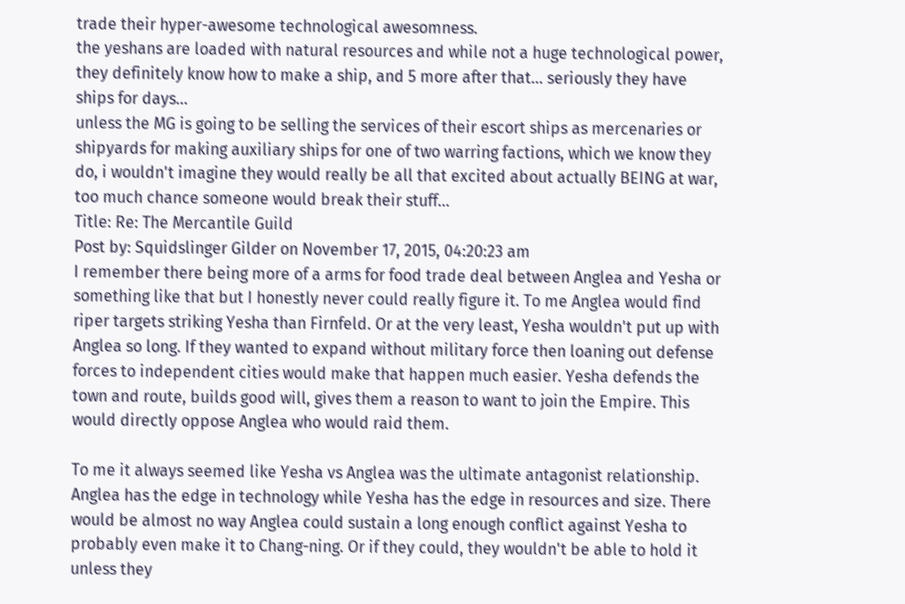trade their hyper-awesome technological awesomness.
the yeshans are loaded with natural resources and while not a huge technological power, they definitely know how to make a ship, and 5 more after that... seriously they have ships for days...
unless the MG is going to be selling the services of their escort ships as mercenaries or shipyards for making auxiliary ships for one of two warring factions, which we know they do, i wouldn't imagine they would really be all that excited about actually BEING at war, too much chance someone would break their stuff...
Title: Re: The Mercantile Guild
Post by: Squidslinger Gilder on November 17, 2015, 04:20:23 am
I remember there being more of a arms for food trade deal between Anglea and Yesha or something like that but I honestly never could really figure it. To me Anglea would find riper targets striking Yesha than Firnfeld. Or at the very least, Yesha wouldn't put up with Anglea so long. If they wanted to expand without military force then loaning out defense forces to independent cities would make that happen much easier. Yesha defends the town and route, builds good will, gives them a reason to want to join the Empire. This would directly oppose Anglea who would raid them.

To me it always seemed like Yesha vs Anglea was the ultimate antagonist relationship. Anglea has the edge in technology while Yesha has the edge in resources and size. There would be almost no way Anglea could sustain a long enough conflict against Yesha to probably even make it to Chang-ning. Or if they could, they wouldn't be able to hold it unless they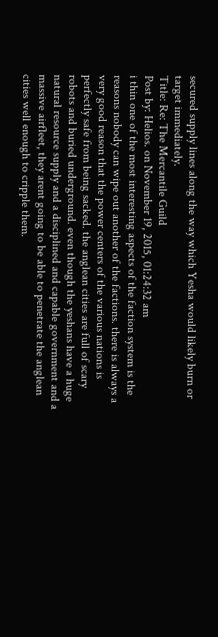secured supply lines along the way which Yesha would likely burn or target immediately.
Title: Re: The Mercantile Guild
Post by: Helios. on November 19, 2015, 01:24:32 am
i thin one of the most interesting aspects of the faction system is the reasons nobody can wipe out another of the factions. there is always a very good reason that the power centers of the various nations is perfectly safe from being sacked. the anglean cities are full of scary robots and buried underground. even though the yeshans have a huge natural resource supply and a disciplined and capable government and a massive airfleet, they arent going to be able to penetrate the anglean cities well enough to cripple them.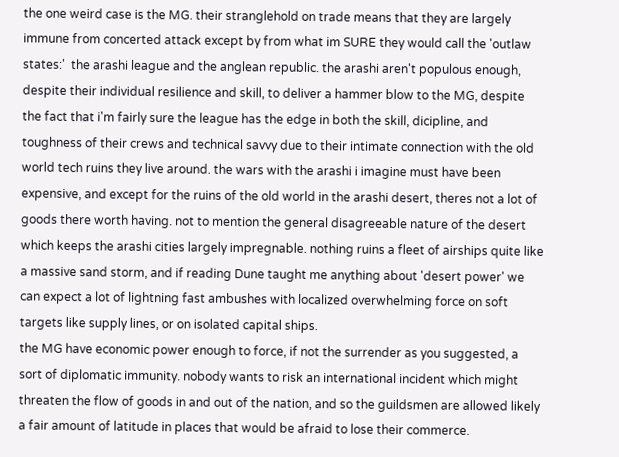the one weird case is the MG. their stranglehold on trade means that they are largely immune from concerted attack except by from what im SURE they would call the 'outlaw states:'  the arashi league and the anglean republic. the arashi aren't populous enough, despite their individual resilience and skill, to deliver a hammer blow to the MG, despite the fact that i'm fairly sure the league has the edge in both the skill, dicipline, and toughness of their crews and technical savvy due to their intimate connection with the old world tech ruins they live around. the wars with the arashi i imagine must have been expensive, and except for the ruins of the old world in the arashi desert, theres not a lot of goods there worth having. not to mention the general disagreeable nature of the desert which keeps the arashi cities largely impregnable. nothing ruins a fleet of airships quite like a massive sand storm, and if reading Dune taught me anything about 'desert power' we can expect a lot of lightning fast ambushes with localized overwhelming force on soft targets like supply lines, or on isolated capital ships.
the MG have economic power enough to force, if not the surrender as you suggested, a sort of diplomatic immunity. nobody wants to risk an international incident which might threaten the flow of goods in and out of the nation, and so the guildsmen are allowed likely a fair amount of latitude in places that would be afraid to lose their commerce.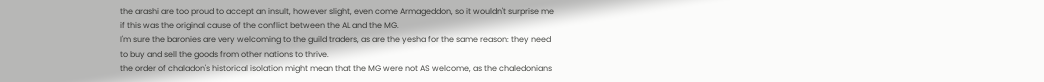the arashi are too proud to accept an insult, however slight, even come Armageddon, so it wouldn't surprise me if this was the original cause of the conflict between the AL and the MG.
I'm sure the baronies are very welcoming to the guild traders, as are the yesha for the same reason: they need to buy and sell the goods from other nations to thrive.
the order of chaladon's historical isolation might mean that the MG were not AS welcome, as the chaledonians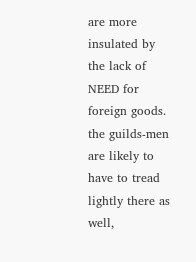are more insulated by the lack of NEED for foreign goods. the guilds-men are likely to have to tread lightly there as well,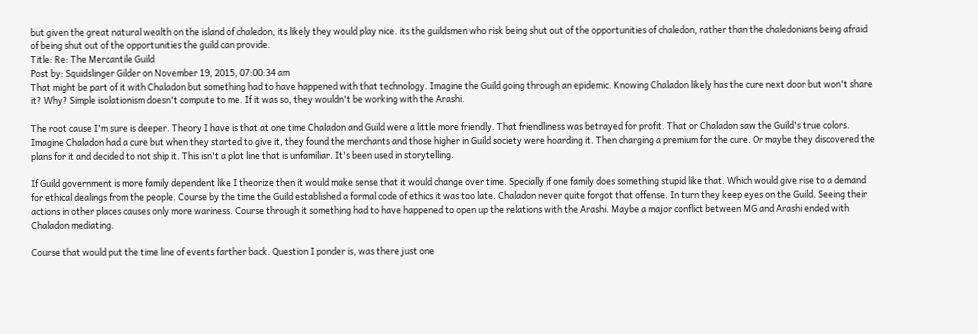but given the great natural wealth on the island of chaledon, its likely they would play nice. its the guildsmen who risk being shut out of the opportunities of chaledon, rather than the chaledonians being afraid of being shut out of the opportunities the guild can provide.
Title: Re: The Mercantile Guild
Post by: Squidslinger Gilder on November 19, 2015, 07:00:34 am
That might be part of it with Chaladon but something had to have happened with that technology. Imagine the Guild going through an epidemic. Knowing Chaladon likely has the cure next door but won't share it? Why? Simple isolationism doesn't compute to me. If it was so, they wouldn't be working with the Arashi.

The root cause I'm sure is deeper. Theory I have is that at one time Chaladon and Guild were a little more friendly. That friendliness was betrayed for profit. That or Chaladon saw the Guild's true colors. Imagine Chaladon had a cure but when they started to give it, they found the merchants and those higher in Guild society were hoarding it. Then charging a premium for the cure. Or maybe they discovered the plans for it and decided to not ship it. This isn't a plot line that is unfamiliar. It's been used in storytelling.

If Guild government is more family dependent like I theorize then it would make sense that it would change over time. Specially if one family does something stupid like that. Which would give rise to a demand for ethical dealings from the people. Course by the time the Guild established a formal code of ethics it was too late. Chaladon never quite forgot that offense. In turn they keep eyes on the Guild. Seeing their actions in other places causes only more wariness. Course through it something had to have happened to open up the relations with the Arashi. Maybe a major conflict between MG and Arashi ended with Chaladon mediating.

Course that would put the time line of events farther back. Question I ponder is, was there just one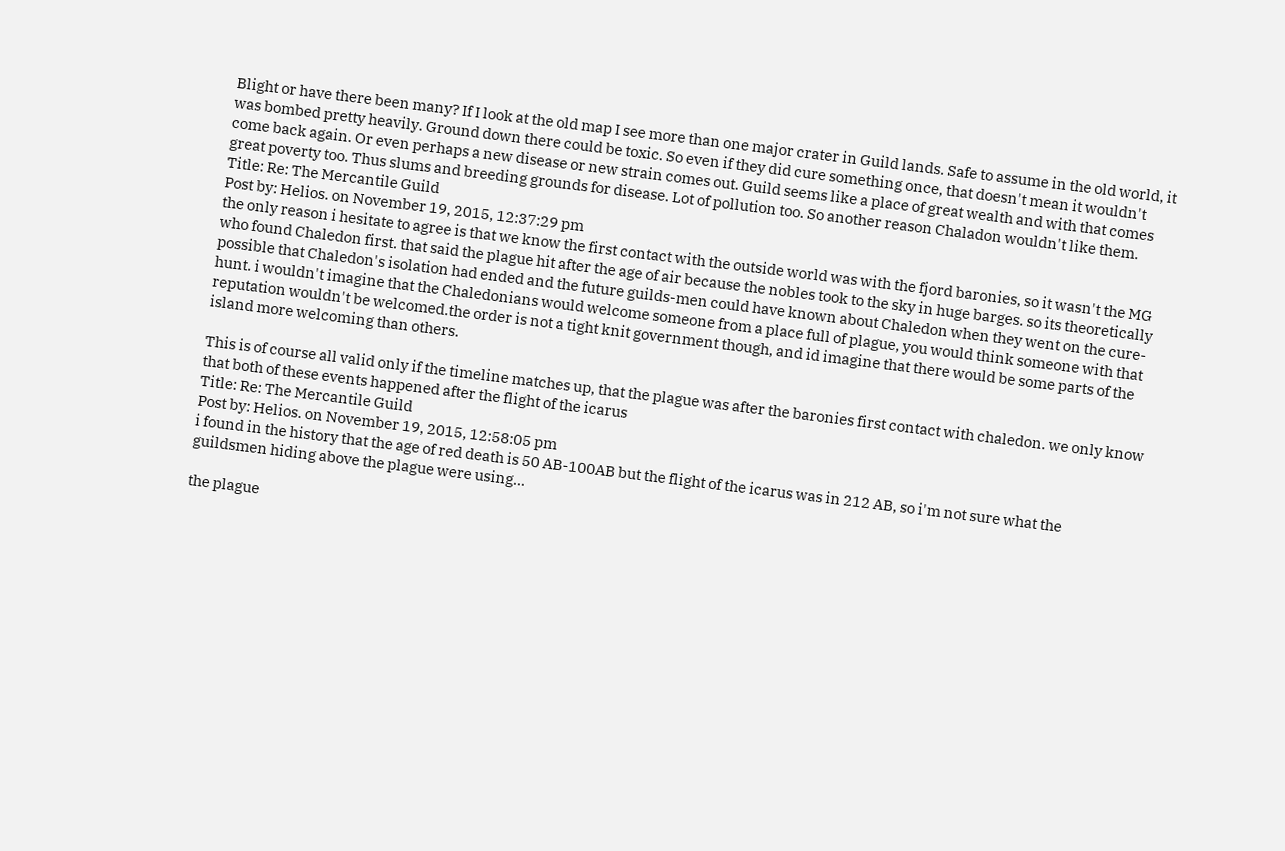Blight or have there been many? If I look at the old map I see more than one major crater in Guild lands. Safe to assume in the old world, it was bombed pretty heavily. Ground down there could be toxic. So even if they did cure something once, that doesn't mean it wouldn't come back again. Or even perhaps a new disease or new strain comes out. Guild seems like a place of great wealth and with that comes great poverty too. Thus slums and breeding grounds for disease. Lot of pollution too. So another reason Chaladon wouldn't like them.
Title: Re: The Mercantile Guild
Post by: Helios. on November 19, 2015, 12:37:29 pm
the only reason i hesitate to agree is that we know the first contact with the outside world was with the fjord baronies, so it wasn't the MG who found Chaledon first. that said the plague hit after the age of air because the nobles took to the sky in huge barges. so its theoretically possible that Chaledon's isolation had ended and the future guilds-men could have known about Chaledon when they went on the cure-hunt. i wouldn't imagine that the Chaledonians would welcome someone from a place full of plague, you would think someone with that reputation wouldn't be welcomed.the order is not a tight knit government though, and id imagine that there would be some parts of the island more welcoming than others.

This is of course all valid only if the timeline matches up, that the plague was after the baronies first contact with chaledon. we only know that both of these events happened after the flight of the icarus
Title: Re: The Mercantile Guild
Post by: Helios. on November 19, 2015, 12:58:05 pm
i found in the history that the age of red death is 50 AB-100AB but the flight of the icarus was in 212 AB, so i'm not sure what the guildsmen hiding above the plague were using...

the plague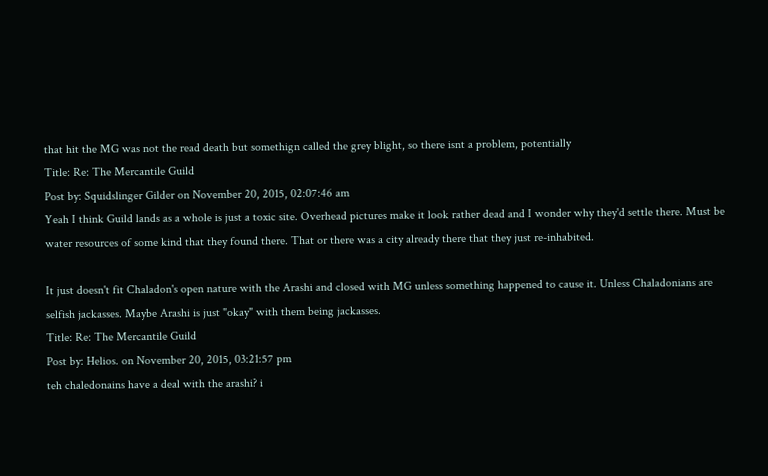that hit the MG was not the read death but somethign called the grey blight, so there isnt a problem, potentially
Title: Re: The Mercantile Guild
Post by: Squidslinger Gilder on November 20, 2015, 02:07:46 am
Yeah I think Guild lands as a whole is just a toxic site. Overhead pictures make it look rather dead and I wonder why they'd settle there. Must be water resources of some kind that they found there. That or there was a city already there that they just re-inhabited.

It just doesn't fit Chaladon's open nature with the Arashi and closed with MG unless something happened to cause it. Unless Chaladonians are selfish jackasses. Maybe Arashi is just "okay" with them being jackasses.
Title: Re: The Mercantile Guild
Post by: Helios. on November 20, 2015, 03:21:57 pm
teh chaledonains have a deal with the arashi? i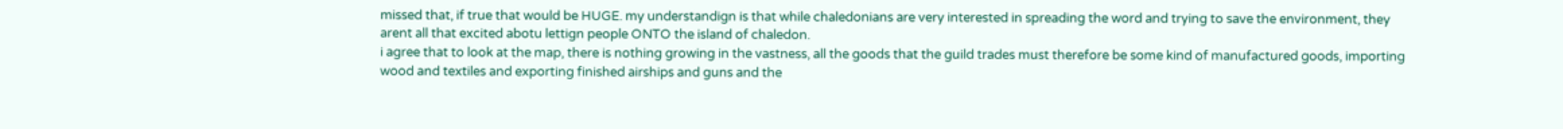missed that, if true that would be HUGE. my understandign is that while chaledonians are very interested in spreading the word and trying to save the environment, they arent all that excited abotu lettign people ONTO the island of chaledon.
i agree that to look at the map, there is nothing growing in the vastness, all the goods that the guild trades must therefore be some kind of manufactured goods, importing wood and textiles and exporting finished airships and guns and the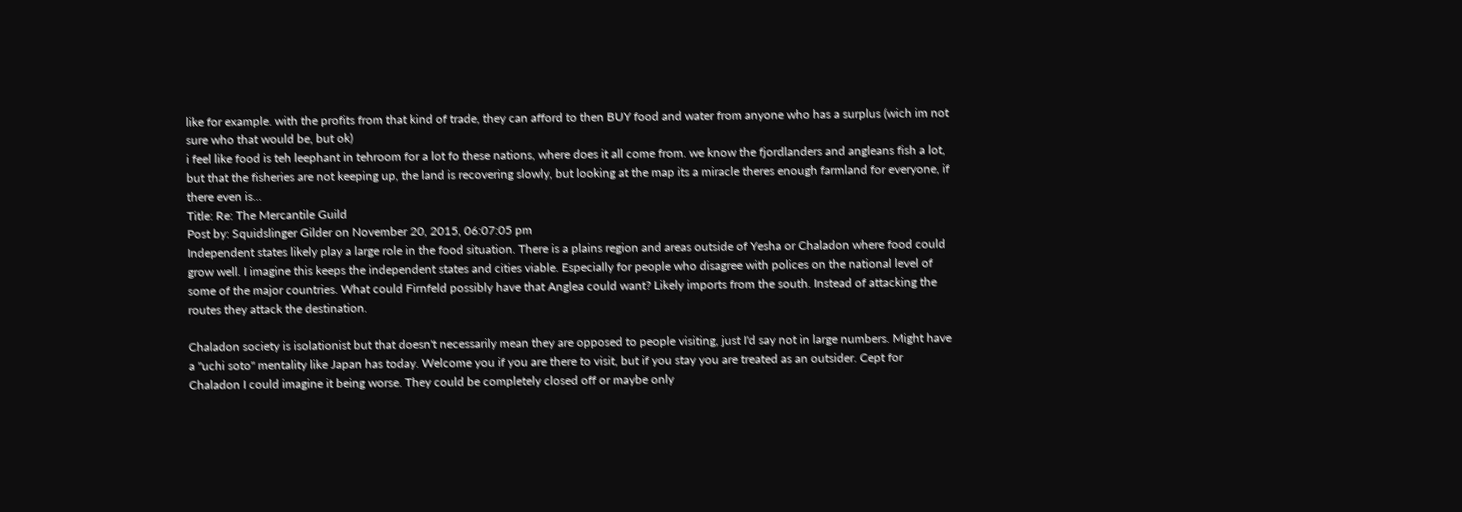like for example. with the profits from that kind of trade, they can afford to then BUY food and water from anyone who has a surplus (wich im not sure who that would be, but ok)
i feel like food is teh leephant in tehroom for a lot fo these nations, where does it all come from. we know the fjordlanders and angleans fish a lot, but that the fisheries are not keeping up, the land is recovering slowly, but looking at the map its a miracle theres enough farmland for everyone, if there even is...
Title: Re: The Mercantile Guild
Post by: Squidslinger Gilder on November 20, 2015, 06:07:05 pm
Independent states likely play a large role in the food situation. There is a plains region and areas outside of Yesha or Chaladon where food could grow well. I imagine this keeps the independent states and cities viable. Especially for people who disagree with polices on the national level of some of the major countries. What could Firnfeld possibly have that Anglea could want? Likely imports from the south. Instead of attacking the routes they attack the destination.

Chaladon society is isolationist but that doesn't necessarily mean they are opposed to people visiting, just I'd say not in large numbers. Might have a "uchi soto" mentality like Japan has today. Welcome you if you are there to visit, but if you stay you are treated as an outsider. Cept for Chaladon I could imagine it being worse. They could be completely closed off or maybe only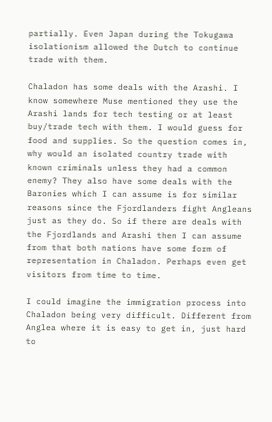partially. Even Japan during the Tokugawa isolationism allowed the Dutch to continue trade with them.

Chaladon has some deals with the Arashi. I know somewhere Muse mentioned they use the Arashi lands for tech testing or at least buy/trade tech with them. I would guess for food and supplies. So the question comes in, why would an isolated country trade with known criminals unless they had a common enemy? They also have some deals with the Baronies which I can assume is for similar reasons since the Fjordlanders fight Angleans just as they do. So if there are deals with the Fjordlands and Arashi then I can assume from that both nations have some form of representation in Chaladon. Perhaps even get visitors from time to time.

I could imagine the immigration process into Chaladon being very difficult. Different from Anglea where it is easy to get in, just hard to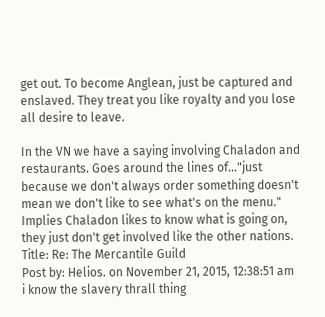get out. To become Anglean, just be captured and enslaved. They treat you like royalty and you lose all desire to leave.

In the VN we have a saying involving Chaladon and restaurants. Goes around the lines of..."just because we don't always order something doesn't mean we don't like to see what's on the menu." Implies Chaladon likes to know what is going on, they just don't get involved like the other nations.
Title: Re: The Mercantile Guild
Post by: Helios. on November 21, 2015, 12:38:51 am
i know the slavery thrall thing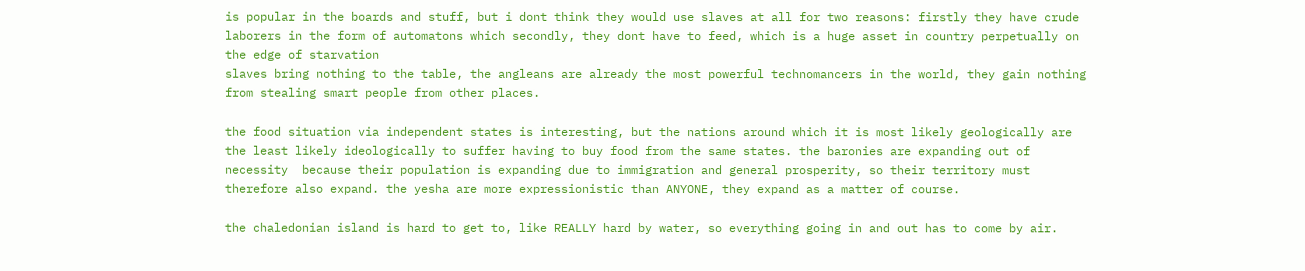is popular in the boards and stuff, but i dont think they would use slaves at all for two reasons: firstly they have crude laborers in the form of automatons which secondly, they dont have to feed, which is a huge asset in country perpetually on the edge of starvation
slaves bring nothing to the table, the angleans are already the most powerful technomancers in the world, they gain nothing from stealing smart people from other places.

the food situation via independent states is interesting, but the nations around which it is most likely geologically are the least likely ideologically to suffer having to buy food from the same states. the baronies are expanding out of necessity  because their population is expanding due to immigration and general prosperity, so their territory must therefore also expand. the yesha are more expressionistic than ANYONE, they expand as a matter of course.

the chaledonian island is hard to get to, like REALLY hard by water, so everything going in and out has to come by air.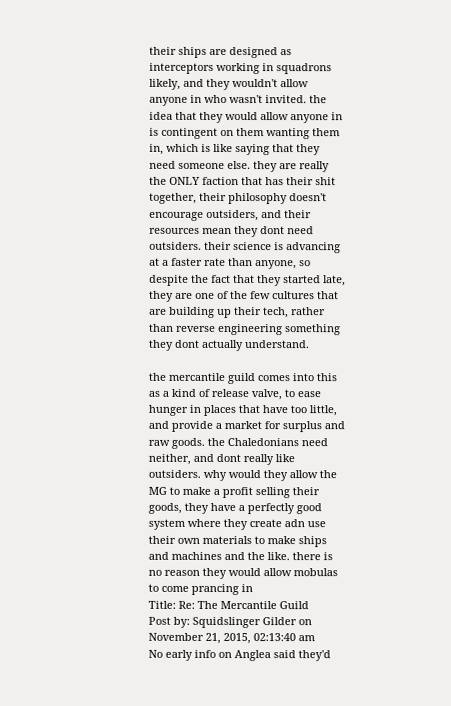their ships are designed as interceptors working in squadrons likely, and they wouldn't allow anyone in who wasn't invited. the idea that they would allow anyone in is contingent on them wanting them in, which is like saying that they need someone else. they are really the ONLY faction that has their shit together, their philosophy doesn't encourage outsiders, and their resources mean they dont need outsiders. their science is advancing at a faster rate than anyone, so despite the fact that they started late, they are one of the few cultures that are building up their tech, rather than reverse engineering something they dont actually understand.

the mercantile guild comes into this as a kind of release valve, to ease hunger in places that have too little, and provide a market for surplus and raw goods. the Chaledonians need neither, and dont really like outsiders. why would they allow the MG to make a profit selling their goods, they have a perfectly good system where they create adn use their own materials to make ships and machines and the like. there is no reason they would allow mobulas to come prancing in
Title: Re: The Mercantile Guild
Post by: Squidslinger Gilder on November 21, 2015, 02:13:40 am
No early info on Anglea said they'd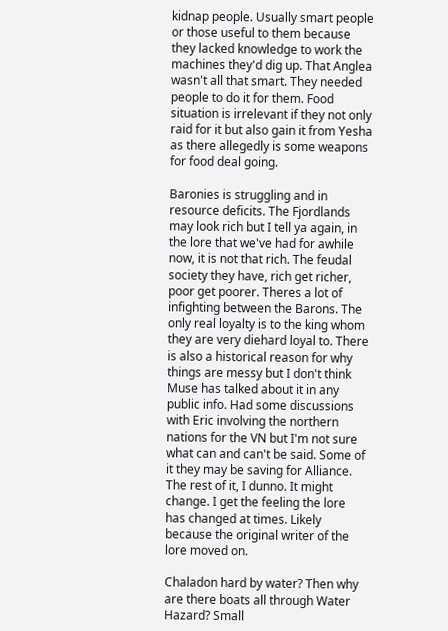kidnap people. Usually smart people or those useful to them because they lacked knowledge to work the machines they'd dig up. That Anglea wasn't all that smart. They needed people to do it for them. Food situation is irrelevant if they not only raid for it but also gain it from Yesha as there allegedly is some weapons for food deal going.

Baronies is struggling and in resource deficits. The Fjordlands may look rich but I tell ya again, in the lore that we've had for awhile now, it is not that rich. The feudal society they have, rich get richer, poor get poorer. Theres a lot of infighting between the Barons. The only real loyalty is to the king whom they are very diehard loyal to. There is also a historical reason for why things are messy but I don't think Muse has talked about it in any public info. Had some discussions with Eric involving the northern nations for the VN but I'm not sure what can and can't be said. Some of it they may be saving for Alliance. The rest of it, I dunno. It might change. I get the feeling the lore has changed at times. Likely because the original writer of the lore moved on.

Chaladon hard by water? Then why are there boats all through Water Hazard? Small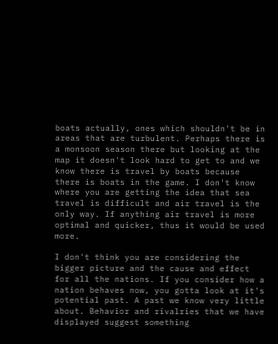boats actually, ones which shouldn't be in areas that are turbulent. Perhaps there is a monsoon season there but looking at the map it doesn't look hard to get to and we know there is travel by boats because there is boats in the game. I don't know where you are getting the idea that sea travel is difficult and air travel is the only way. If anything air travel is more optimal and quicker, thus it would be used more.

I don't think you are considering the bigger picture and the cause and effect for all the nations. If you consider how a nation behaves now, you gotta look at it's potential past. A past we know very little about. Behavior and rivalries that we have displayed suggest something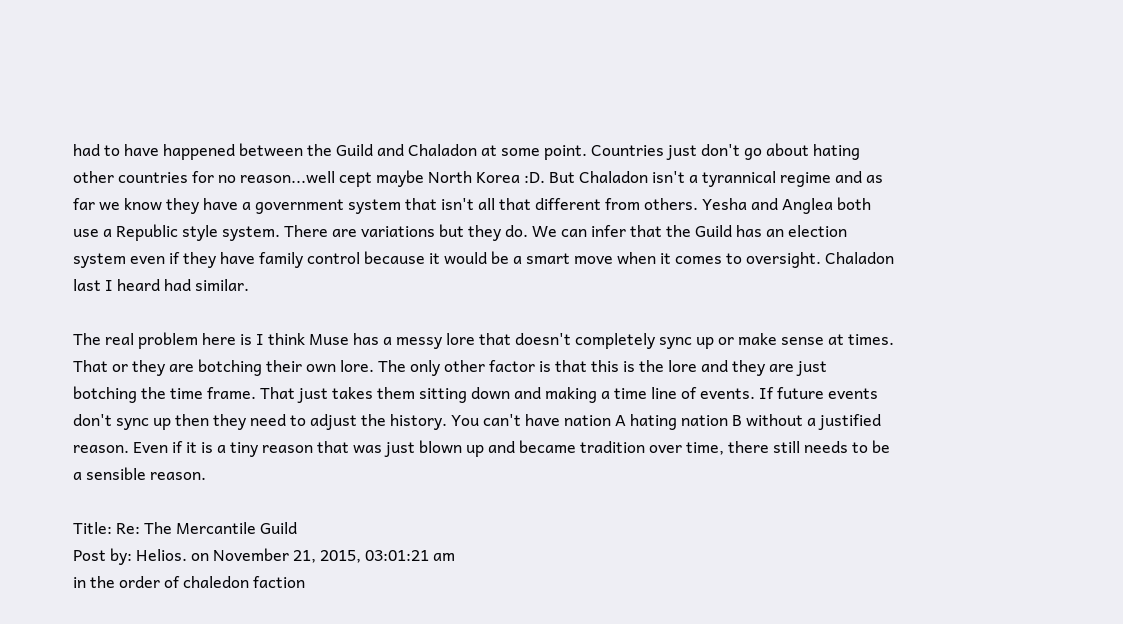had to have happened between the Guild and Chaladon at some point. Countries just don't go about hating other countries for no reason...well cept maybe North Korea :D. But Chaladon isn't a tyrannical regime and as far we know they have a government system that isn't all that different from others. Yesha and Anglea both use a Republic style system. There are variations but they do. We can infer that the Guild has an election system even if they have family control because it would be a smart move when it comes to oversight. Chaladon last I heard had similar.

The real problem here is I think Muse has a messy lore that doesn't completely sync up or make sense at times. That or they are botching their own lore. The only other factor is that this is the lore and they are just botching the time frame. That just takes them sitting down and making a time line of events. If future events don't sync up then they need to adjust the history. You can't have nation A hating nation B without a justified reason. Even if it is a tiny reason that was just blown up and became tradition over time, there still needs to be a sensible reason.

Title: Re: The Mercantile Guild
Post by: Helios. on November 21, 2015, 03:01:21 am
in the order of chaledon faction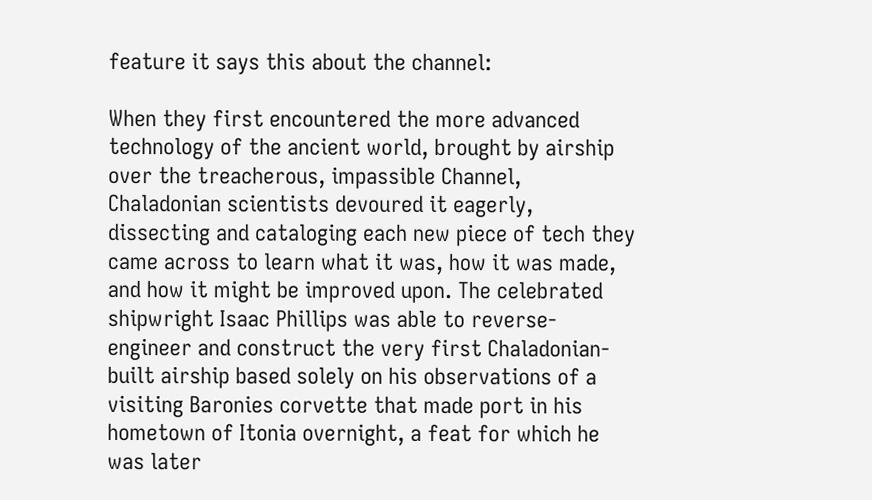feature it says this about the channel:

When they first encountered the more advanced technology of the ancient world, brought by airship over the treacherous, impassible Channel, Chaladonian scientists devoured it eagerly, dissecting and cataloging each new piece of tech they came across to learn what it was, how it was made, and how it might be improved upon. The celebrated shipwright Isaac Phillips was able to reverse-engineer and construct the very first Chaladonian-built airship based solely on his observations of a visiting Baronies corvette that made port in his hometown of Itonia overnight, a feat for which he was later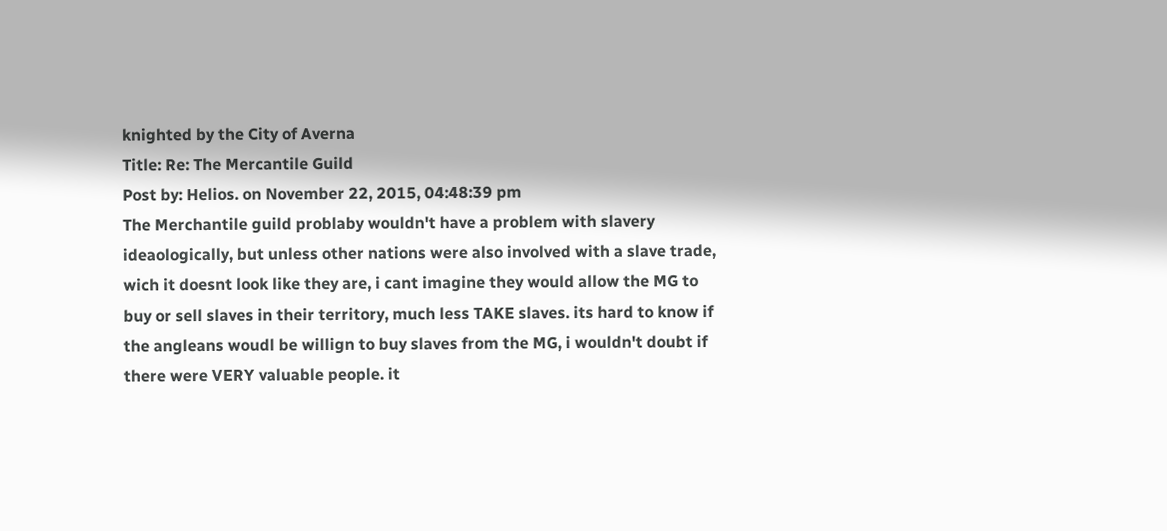knighted by the City of Averna
Title: Re: The Mercantile Guild
Post by: Helios. on November 22, 2015, 04:48:39 pm
The Merchantile guild problaby wouldn't have a problem with slavery ideaologically, but unless other nations were also involved with a slave trade, wich it doesnt look like they are, i cant imagine they would allow the MG to buy or sell slaves in their territory, much less TAKE slaves. its hard to know if the angleans woudl be willign to buy slaves from the MG, i wouldn't doubt if there were VERY valuable people. it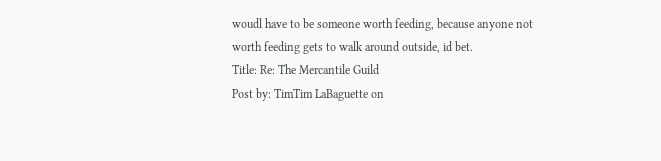woudl have to be someone worth feeding, because anyone not worth feeding gets to walk around outside, id bet.
Title: Re: The Mercantile Guild
Post by: TimTim LaBaguette on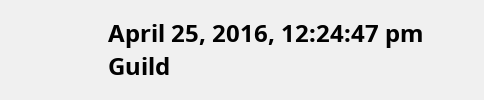April 25, 2016, 12:24:47 pm
Guild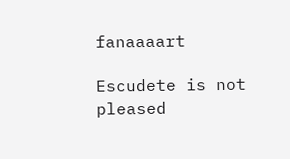fanaaaart

Escudete is not pleased